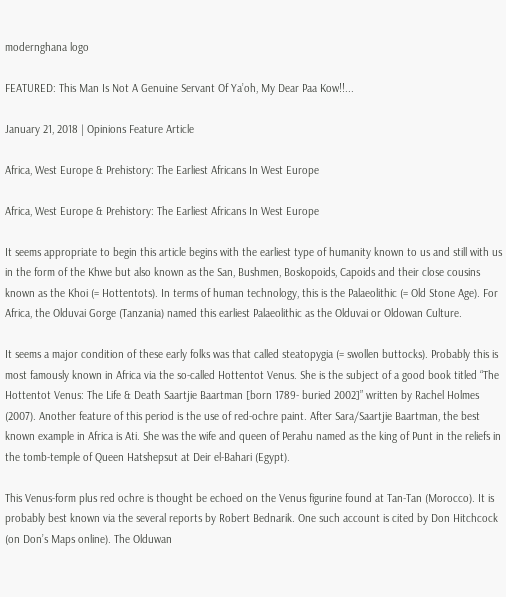modernghana logo

FEATURED: This Man Is Not A Genuine Servant Of Ya’oh, My Dear Paa Kow!!...

January 21, 2018 | Opinions Feature Article

Africa, West Europe & Prehistory: The Earliest Africans In West Europe

Africa, West Europe & Prehistory: The Earliest Africans In West Europe

It seems appropriate to begin this article begins with the earliest type of humanity known to us and still with us in the form of the Khwe but also known as the San, Bushmen, Boskopoids, Capoids and their close cousins known as the Khoi (= Hottentots). In terms of human technology, this is the Palaeolithic (= Old Stone Age). For Africa, the Olduvai Gorge (Tanzania) named this earliest Palaeolithic as the Olduvai or Oldowan Culture.

It seems a major condition of these early folks was that called steatopygia (= swollen buttocks). Probably this is most famously known in Africa via the so-called Hottentot Venus. She is the subject of a good book titled “The Hottentot Venus: The Life & Death Saartjie Baartman [born 1789- buried 2002]” written by Rachel Holmes (2007). Another feature of this period is the use of red-ochre paint. After Sara/Saartjie Baartman, the best known example in Africa is Ati. She was the wife and queen of Perahu named as the king of Punt in the reliefs in the tomb-temple of Queen Hatshepsut at Deir el-Bahari (Egypt).

This Venus-form plus red ochre is thought be echoed on the Venus figurine found at Tan-Tan (Morocco). It is probably best known via the several reports by Robert Bednarik. One such account is cited by Don Hitchcock (on Don’s Maps online). The Olduwan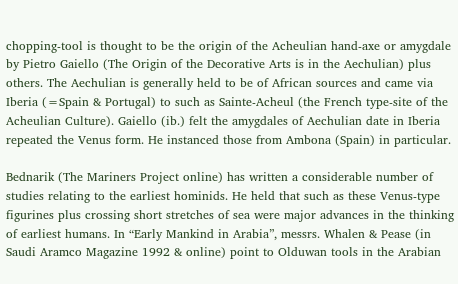chopping-tool is thought to be the origin of the Acheulian hand-axe or amygdale by Pietro Gaiello (The Origin of the Decorative Arts is in the Aechulian) plus others. The Aechulian is generally held to be of African sources and came via Iberia (=Spain & Portugal) to such as Sainte-Acheul (the French type-site of the Acheulian Culture). Gaiello (ib.) felt the amygdales of Aechulian date in Iberia repeated the Venus form. He instanced those from Ambona (Spain) in particular.

Bednarik (The Mariners Project online) has written a considerable number of studies relating to the earliest hominids. He held that such as these Venus-type figurines plus crossing short stretches of sea were major advances in the thinking of earliest humans. In “Early Mankind in Arabia”, messrs. Whalen & Pease (in Saudi Aramco Magazine 1992 & online) point to Olduwan tools in the Arabian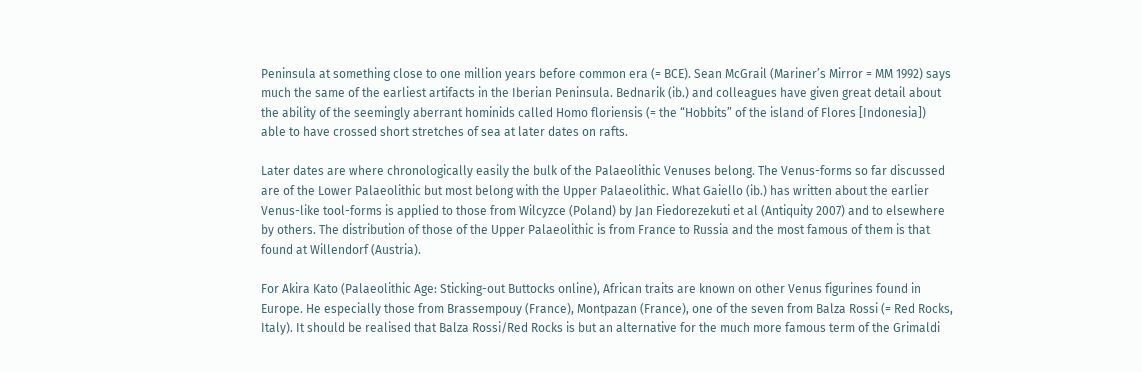Peninsula at something close to one million years before common era (= BCE). Sean McGrail (Mariner’s Mirror = MM 1992) says much the same of the earliest artifacts in the Iberian Peninsula. Bednarik (ib.) and colleagues have given great detail about the ability of the seemingly aberrant hominids called Homo floriensis (= the “Hobbits” of the island of Flores [Indonesia]) able to have crossed short stretches of sea at later dates on rafts.

Later dates are where chronologically easily the bulk of the Palaeolithic Venuses belong. The Venus-forms so far discussed are of the Lower Palaeolithic but most belong with the Upper Palaeolithic. What Gaiello (ib.) has written about the earlier Venus-like tool-forms is applied to those from Wilcyzce (Poland) by Jan Fiedorezekuti et al (Antiquity 2007) and to elsewhere by others. The distribution of those of the Upper Palaeolithic is from France to Russia and the most famous of them is that found at Willendorf (Austria).

For Akira Kato (Palaeolithic Age: Sticking-out Buttocks online), African traits are known on other Venus figurines found in Europe. He especially those from Brassempouy (France), Montpazan (France), one of the seven from Balza Rossi (= Red Rocks, Italy). It should be realised that Balza Rossi/Red Rocks is but an alternative for the much more famous term of the Grimaldi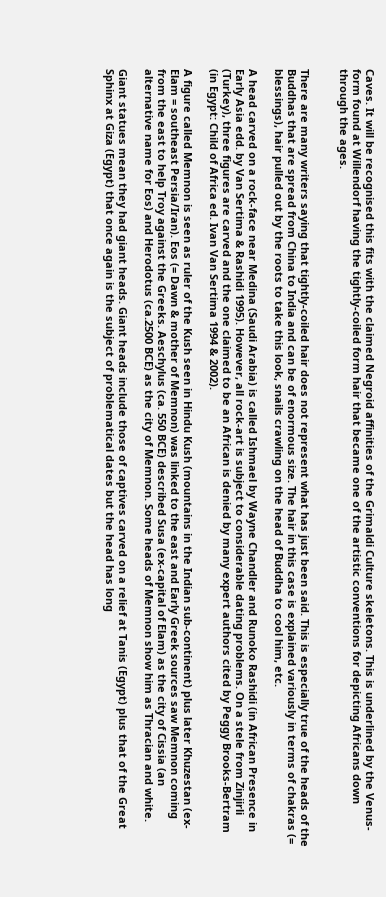Caves. It will be recognised this fits with the claimed Negroid affinities of the Grimaldi Culture skeletons. This is underlined by the Venus-form found at Willendorf having the tightly-coiled form hair that became one of the artistic conventions for depicting Africans down through the ages.


There are many writers saying that tightly-coiled hair does not represent what has just been said. This is especially true of the heads of the Buddhas that are spread from China to India and can be of enormous size. The hair in this case is explained variously in terms of chakras (= blessings), hair pulled out by the roots to take this look, snails crawling on the head of Buddha to cool him, etc.

A head carved on a rock-face near Medina (Saudi Arabia) is called Ishmael by Wayne Chandler and Runoko Rashidi (in African Presence in Early Asia edd. by Van Sertima & Rashidi 1995). However, all rock-art is subject to considerable dating problems. On a stele from Zinjirli (Turkey), three figures are carved and the one claimed to be an African is denied by many expert authors cited by Peggy Brooks-Bertram (in Egypt: Child of Africa ed. Ivan Van Sertima 1994 & 2002).

A figure called Memnon is seen as ruler of the Kush seen in Hindu Kush (mountains in the Indian sub-continent) plus later Khuzestan (ex-Elam = southeast Persia/Iran). Eos (= Dawn & mother of Memnon) was linked to the east and Early Greek sources saw Memnon coming from the east to help Troy against the Greeks. Aeschylus (ca. 550 BCE) described Susa (ex-capital of Elam) as the city of Cissia (an alternative name for Eos) and Herodotus (ca.2500 BCE) as the city of Memnon. Some heads of Memnon show him as Thracian and white.

Giant statues mean they had giant heads. Giant heads include those of captives carved on a relief at Tanis (Egypt) plus that of the Great Sphinx at Giza (Egypt) that once again is the subject of problematical dates but the head has long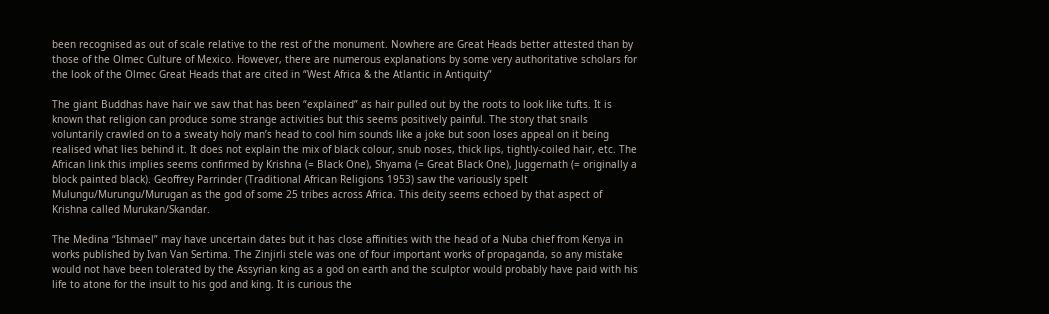been recognised as out of scale relative to the rest of the monument. Nowhere are Great Heads better attested than by those of the Olmec Culture of Mexico. However, there are numerous explanations by some very authoritative scholars for the look of the Olmec Great Heads that are cited in “West Africa & the Atlantic in Antiquity”

The giant Buddhas have hair we saw that has been “explained” as hair pulled out by the roots to look like tufts. It is known that religion can produce some strange activities but this seems positively painful. The story that snails voluntarily crawled on to a sweaty holy man’s head to cool him sounds like a joke but soon loses appeal on it being realised what lies behind it. It does not explain the mix of black colour, snub noses, thick lips, tightly-coiled hair, etc. The African link this implies seems confirmed by Krishna (= Black One), Shyama (= Great Black One), Juggernath (= originally a block painted black). Geoffrey Parrinder (Traditional African Religions 1953) saw the variously spelt Mulungu/Murungu/Murugan as the god of some 25 tribes across Africa. This deity seems echoed by that aspect of Krishna called Murukan/Skandar.

The Medina “Ishmael” may have uncertain dates but it has close affinities with the head of a Nuba chief from Kenya in works published by Ivan Van Sertima. The Zinjirli stele was one of four important works of propaganda, so any mistake would not have been tolerated by the Assyrian king as a god on earth and the sculptor would probably have paid with his life to atone for the insult to his god and king. It is curious the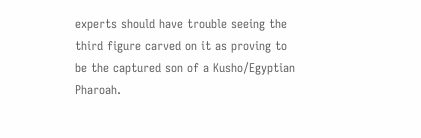experts should have trouble seeing the third figure carved on it as proving to be the captured son of a Kusho/Egyptian Pharoah.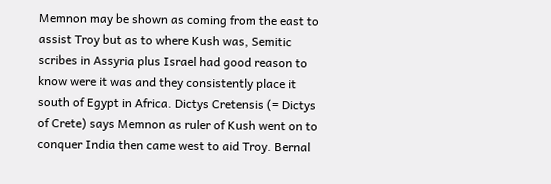Memnon may be shown as coming from the east to assist Troy but as to where Kush was, Semitic scribes in Assyria plus Israel had good reason to know were it was and they consistently place it south of Egypt in Africa. Dictys Cretensis (= Dictys of Crete) says Memnon as ruler of Kush went on to conquer India then came west to aid Troy. Bernal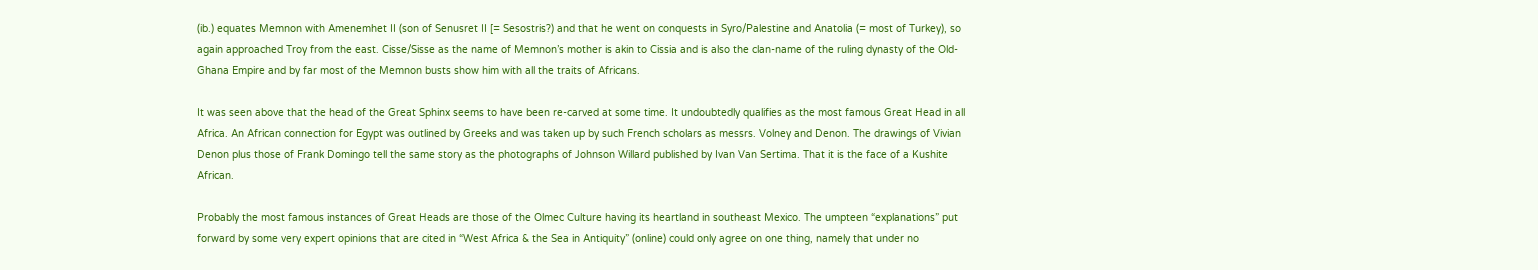(ib.) equates Memnon with Amenemhet II (son of Senusret II [= Sesostris?) and that he went on conquests in Syro/Palestine and Anatolia (= most of Turkey), so again approached Troy from the east. Cisse/Sisse as the name of Memnon’s mother is akin to Cissia and is also the clan-name of the ruling dynasty of the Old-Ghana Empire and by far most of the Memnon busts show him with all the traits of Africans.

It was seen above that the head of the Great Sphinx seems to have been re-carved at some time. It undoubtedly qualifies as the most famous Great Head in all Africa. An African connection for Egypt was outlined by Greeks and was taken up by such French scholars as messrs. Volney and Denon. The drawings of Vivian Denon plus those of Frank Domingo tell the same story as the photographs of Johnson Willard published by Ivan Van Sertima. That it is the face of a Kushite African.

Probably the most famous instances of Great Heads are those of the Olmec Culture having its heartland in southeast Mexico. The umpteen “explanations” put forward by some very expert opinions that are cited in “West Africa & the Sea in Antiquity” (online) could only agree on one thing, namely that under no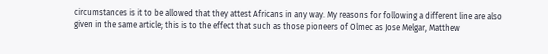circumstances is it to be allowed that they attest Africans in any way. My reasons for following a different line are also given in the same article; this is to the effect that such as those pioneers of Olmec as Jose Melgar, Matthew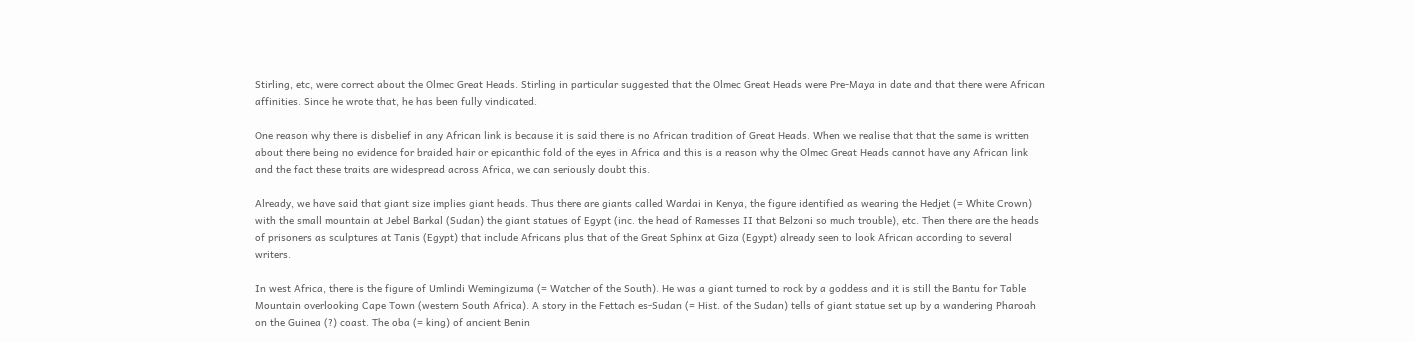Stirling, etc, were correct about the Olmec Great Heads. Stirling in particular suggested that the Olmec Great Heads were Pre-Maya in date and that there were African affinities. Since he wrote that, he has been fully vindicated.

One reason why there is disbelief in any African link is because it is said there is no African tradition of Great Heads. When we realise that that the same is written about there being no evidence for braided hair or epicanthic fold of the eyes in Africa and this is a reason why the Olmec Great Heads cannot have any African link and the fact these traits are widespread across Africa, we can seriously doubt this.

Already, we have said that giant size implies giant heads. Thus there are giants called Wardai in Kenya, the figure identified as wearing the Hedjet (= White Crown) with the small mountain at Jebel Barkal (Sudan) the giant statues of Egypt (inc. the head of Ramesses II that Belzoni so much trouble), etc. Then there are the heads of prisoners as sculptures at Tanis (Egypt) that include Africans plus that of the Great Sphinx at Giza (Egypt) already seen to look African according to several writers.

In west Africa, there is the figure of Umlindi Wemingizuma (= Watcher of the South). He was a giant turned to rock by a goddess and it is still the Bantu for Table Mountain overlooking Cape Town (western South Africa). A story in the Fettach es-Sudan (= Hist. of the Sudan) tells of giant statue set up by a wandering Pharoah on the Guinea (?) coast. The oba (= king) of ancient Benin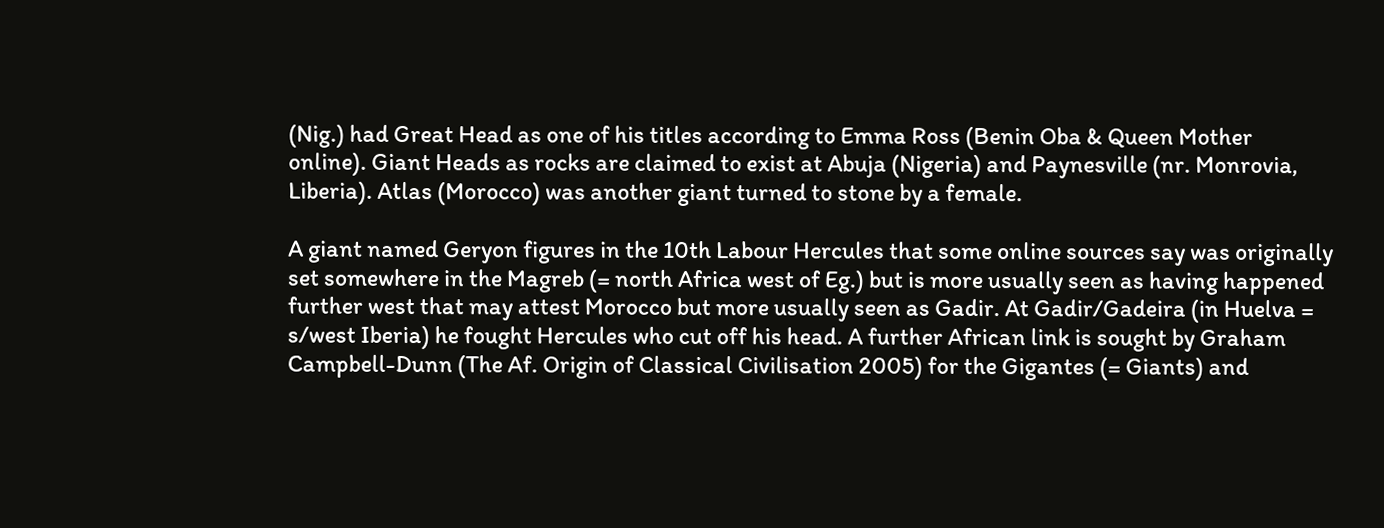(Nig.) had Great Head as one of his titles according to Emma Ross (Benin Oba & Queen Mother online). Giant Heads as rocks are claimed to exist at Abuja (Nigeria) and Paynesville (nr. Monrovia, Liberia). Atlas (Morocco) was another giant turned to stone by a female.

A giant named Geryon figures in the 10th Labour Hercules that some online sources say was originally set somewhere in the Magreb (= north Africa west of Eg.) but is more usually seen as having happened further west that may attest Morocco but more usually seen as Gadir. At Gadir/Gadeira (in Huelva = s/west Iberia) he fought Hercules who cut off his head. A further African link is sought by Graham Campbell-Dunn (The Af. Origin of Classical Civilisation 2005) for the Gigantes (= Giants) and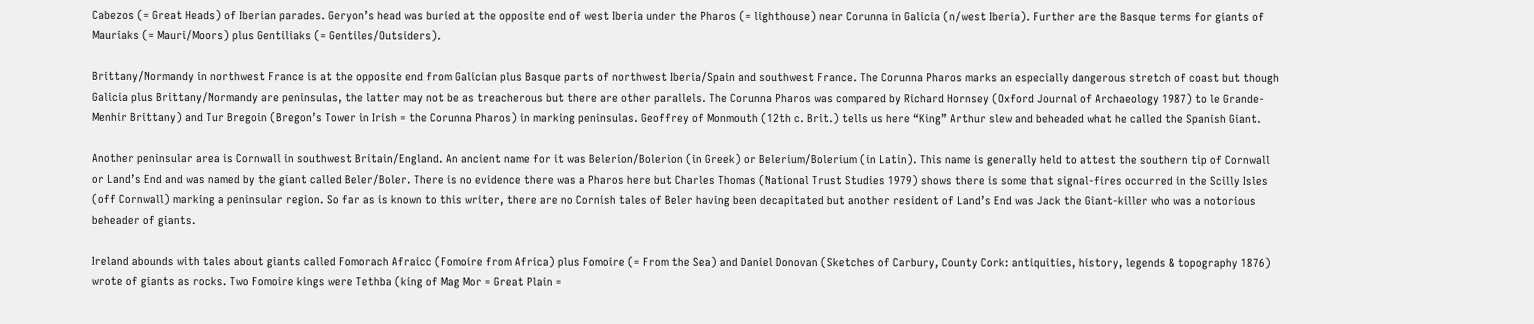Cabezos (= Great Heads) of Iberian parades. Geryon’s head was buried at the opposite end of west Iberia under the Pharos (= lighthouse) near Corunna in Galicia (n/west Iberia). Further are the Basque terms for giants of Mauriaks (= Mauri/Moors) plus Gentiliaks (= Gentiles/Outsiders).

Brittany/Normandy in northwest France is at the opposite end from Galician plus Basque parts of northwest Iberia/Spain and southwest France. The Corunna Pharos marks an especially dangerous stretch of coast but though Galicia plus Brittany/Normandy are peninsulas, the latter may not be as treacherous but there are other parallels. The Corunna Pharos was compared by Richard Hornsey (Oxford Journal of Archaeology 1987) to le Grande-Menhir Brittany) and Tur Bregoin (Bregon’s Tower in Irish = the Corunna Pharos) in marking peninsulas. Geoffrey of Monmouth (12th c. Brit.) tells us here “King” Arthur slew and beheaded what he called the Spanish Giant.

Another peninsular area is Cornwall in southwest Britain/England. An ancient name for it was Belerion/Bolerion (in Greek) or Belerium/Bolerium (in Latin). This name is generally held to attest the southern tip of Cornwall or Land’s End and was named by the giant called Beler/Boler. There is no evidence there was a Pharos here but Charles Thomas (National Trust Studies 1979) shows there is some that signal-fires occurred in the Scilly Isles (off Cornwall) marking a peninsular region. So far as is known to this writer, there are no Cornish tales of Beler having been decapitated but another resident of Land’s End was Jack the Giant-killer who was a notorious beheader of giants.

Ireland abounds with tales about giants called Fomorach Afraicc (Fomoire from Africa) plus Fomoire (= From the Sea) and Daniel Donovan (Sketches of Carbury, County Cork: antiquities, history, legends & topography 1876) wrote of giants as rocks. Two Fomoire kings were Tethba (king of Mag Mor = Great Plain =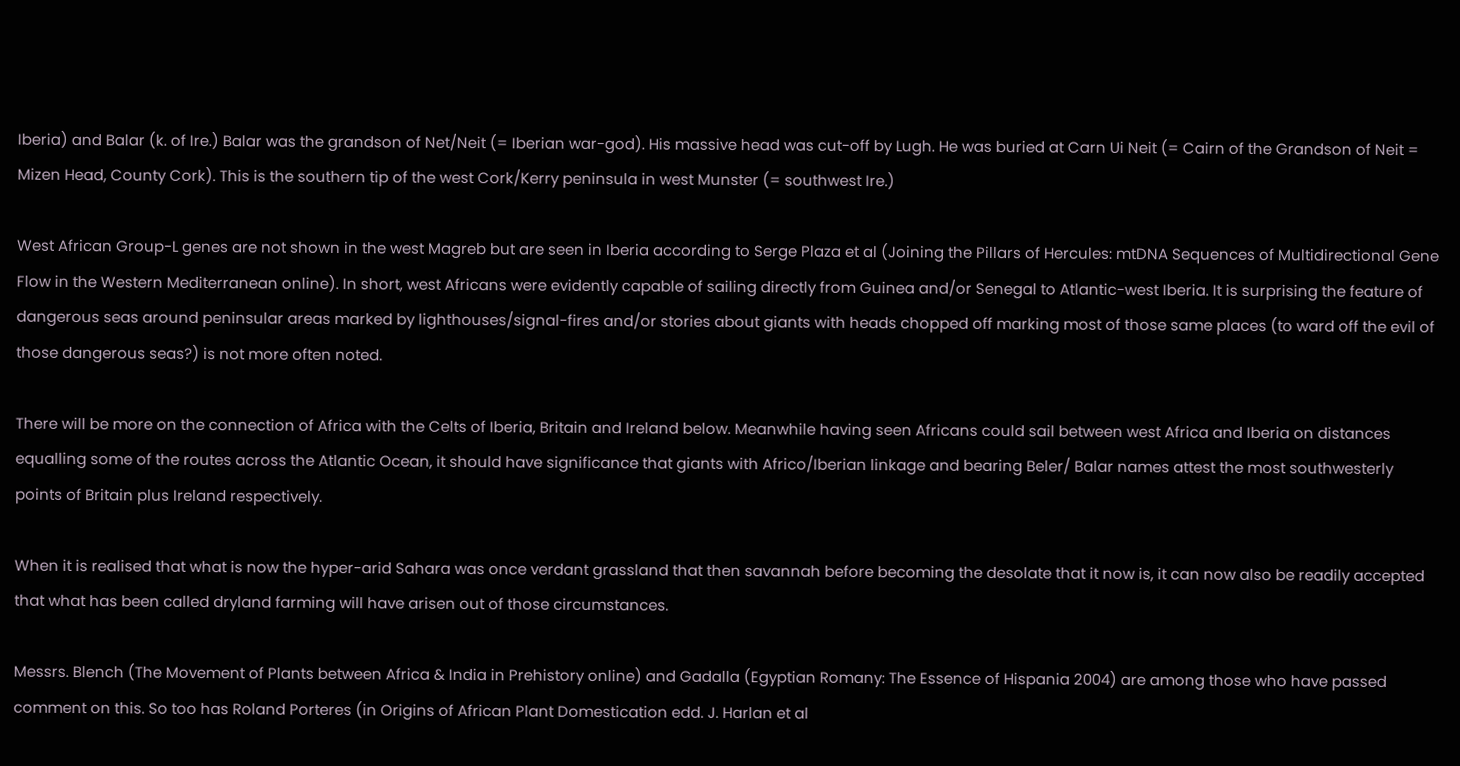Iberia) and Balar (k. of Ire.) Balar was the grandson of Net/Neit (= Iberian war-god). His massive head was cut-off by Lugh. He was buried at Carn Ui Neit (= Cairn of the Grandson of Neit = Mizen Head, County Cork). This is the southern tip of the west Cork/Kerry peninsula in west Munster (= southwest Ire.)

West African Group-L genes are not shown in the west Magreb but are seen in Iberia according to Serge Plaza et al (Joining the Pillars of Hercules: mtDNA Sequences of Multidirectional Gene Flow in the Western Mediterranean online). In short, west Africans were evidently capable of sailing directly from Guinea and/or Senegal to Atlantic-west Iberia. It is surprising the feature of dangerous seas around peninsular areas marked by lighthouses/signal-fires and/or stories about giants with heads chopped off marking most of those same places (to ward off the evil of those dangerous seas?) is not more often noted.

There will be more on the connection of Africa with the Celts of Iberia, Britain and Ireland below. Meanwhile having seen Africans could sail between west Africa and Iberia on distances equalling some of the routes across the Atlantic Ocean, it should have significance that giants with Africo/Iberian linkage and bearing Beler/ Balar names attest the most southwesterly points of Britain plus Ireland respectively.

When it is realised that what is now the hyper-arid Sahara was once verdant grassland that then savannah before becoming the desolate that it now is, it can now also be readily accepted that what has been called dryland farming will have arisen out of those circumstances.

Messrs. Blench (The Movement of Plants between Africa & India in Prehistory online) and Gadalla (Egyptian Romany: The Essence of Hispania 2004) are among those who have passed comment on this. So too has Roland Porteres (in Origins of African Plant Domestication edd. J. Harlan et al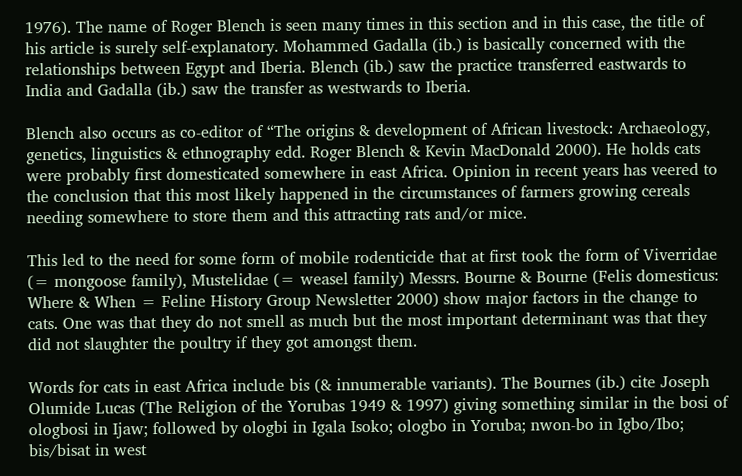1976). The name of Roger Blench is seen many times in this section and in this case, the title of his article is surely self-explanatory. Mohammed Gadalla (ib.) is basically concerned with the relationships between Egypt and Iberia. Blench (ib.) saw the practice transferred eastwards to India and Gadalla (ib.) saw the transfer as westwards to Iberia.

Blench also occurs as co-editor of “The origins & development of African livestock: Archaeology, genetics, linguistics & ethnography edd. Roger Blench & Kevin MacDonald 2000). He holds cats were probably first domesticated somewhere in east Africa. Opinion in recent years has veered to the conclusion that this most likely happened in the circumstances of farmers growing cereals needing somewhere to store them and this attracting rats and/or mice.

This led to the need for some form of mobile rodenticide that at first took the form of Viverridae (= mongoose family), Mustelidae (= weasel family) Messrs. Bourne & Bourne (Felis domesticus: Where & When = Feline History Group Newsletter 2000) show major factors in the change to cats. One was that they do not smell as much but the most important determinant was that they did not slaughter the poultry if they got amongst them.

Words for cats in east Africa include bis (& innumerable variants). The Bournes (ib.) cite Joseph Olumide Lucas (The Religion of the Yorubas 1949 & 1997) giving something similar in the bosi of ologbosi in Ijaw; followed by ologbi in Igala Isoko; ologbo in Yoruba; nwon-bo in Igbo/Ibo; bis/bisat in west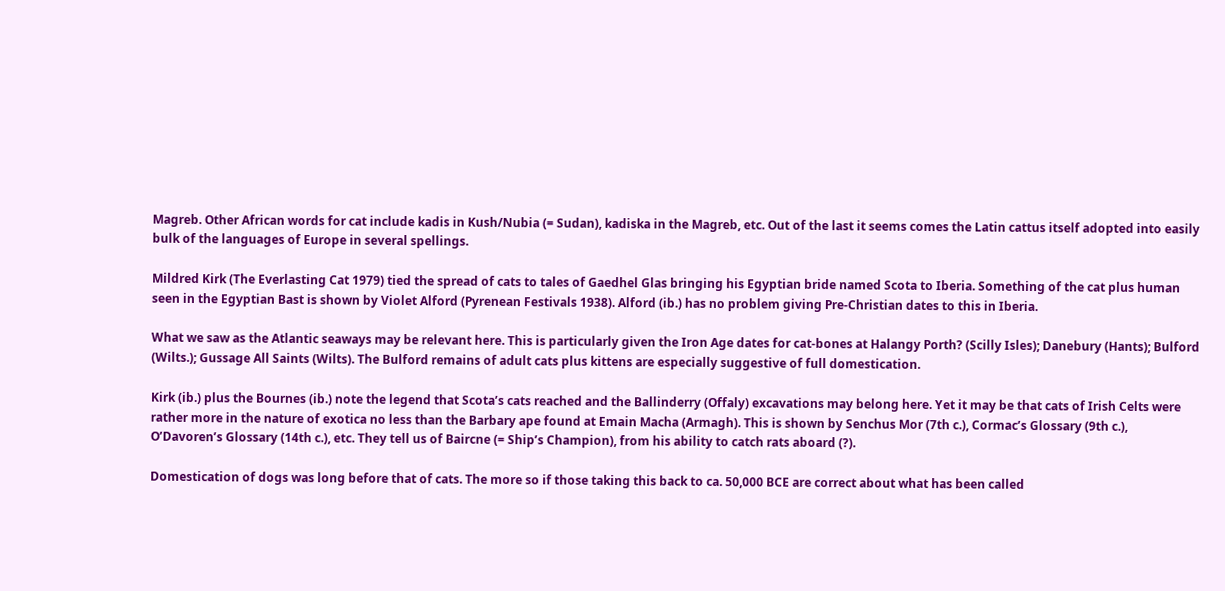Magreb. Other African words for cat include kadis in Kush/Nubia (= Sudan), kadiska in the Magreb, etc. Out of the last it seems comes the Latin cattus itself adopted into easily bulk of the languages of Europe in several spellings.

Mildred Kirk (The Everlasting Cat 1979) tied the spread of cats to tales of Gaedhel Glas bringing his Egyptian bride named Scota to Iberia. Something of the cat plus human seen in the Egyptian Bast is shown by Violet Alford (Pyrenean Festivals 1938). Alford (ib.) has no problem giving Pre-Christian dates to this in Iberia.

What we saw as the Atlantic seaways may be relevant here. This is particularly given the Iron Age dates for cat-bones at Halangy Porth? (Scilly Isles); Danebury (Hants); Bulford (Wilts.); Gussage All Saints (Wilts). The Bulford remains of adult cats plus kittens are especially suggestive of full domestication.

Kirk (ib.) plus the Bournes (ib.) note the legend that Scota’s cats reached and the Ballinderry (Offaly) excavations may belong here. Yet it may be that cats of Irish Celts were rather more in the nature of exotica no less than the Barbary ape found at Emain Macha (Armagh). This is shown by Senchus Mor (7th c.), Cormac’s Glossary (9th c.), O’Davoren’s Glossary (14th c.), etc. They tell us of Baircne (= Ship’s Champion), from his ability to catch rats aboard (?).

Domestication of dogs was long before that of cats. The more so if those taking this back to ca. 50,000 BCE are correct about what has been called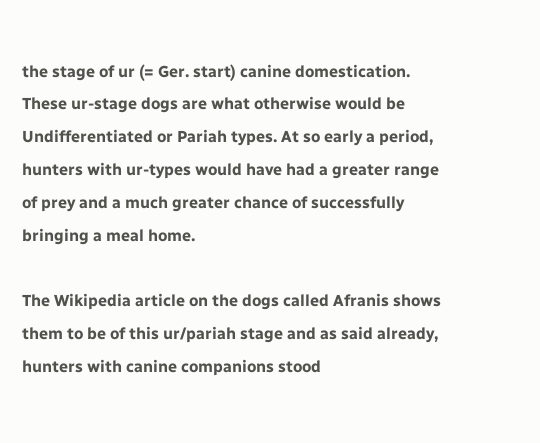the stage of ur (= Ger. start) canine domestication. These ur-stage dogs are what otherwise would be Undifferentiated or Pariah types. At so early a period, hunters with ur-types would have had a greater range of prey and a much greater chance of successfully bringing a meal home.

The Wikipedia article on the dogs called Afranis shows them to be of this ur/pariah stage and as said already, hunters with canine companions stood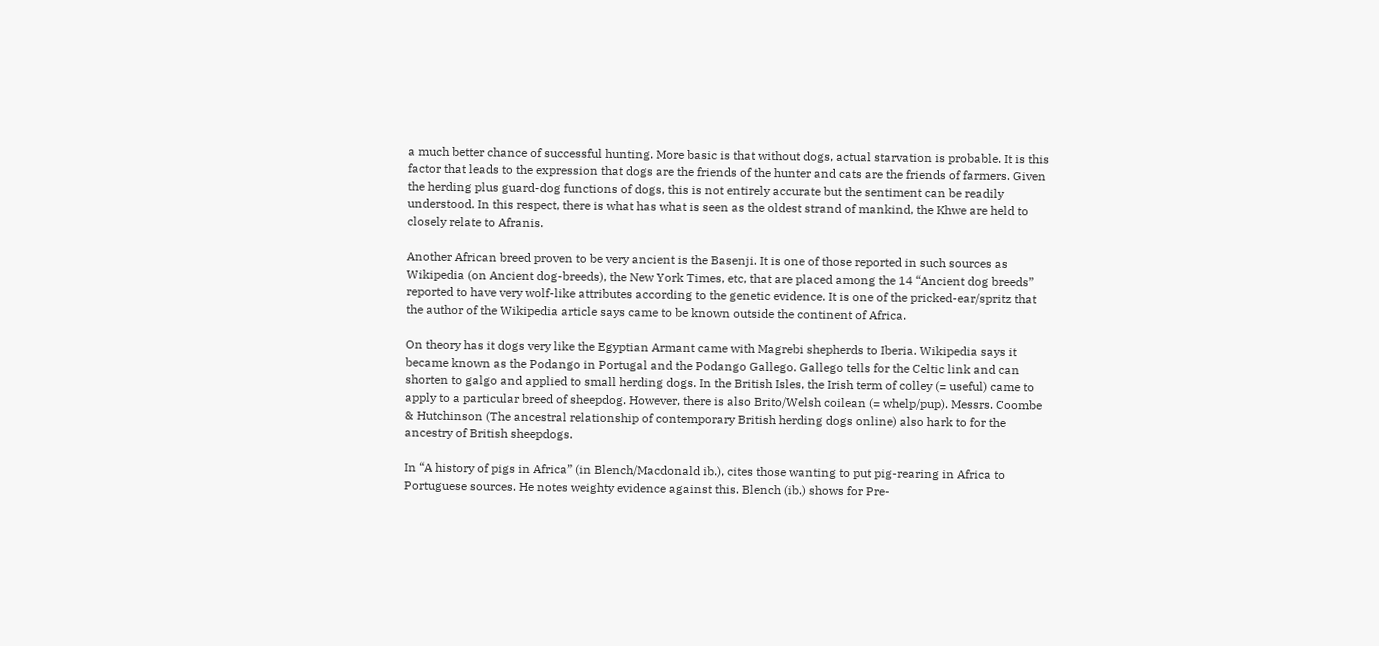a much better chance of successful hunting. More basic is that without dogs, actual starvation is probable. It is this factor that leads to the expression that dogs are the friends of the hunter and cats are the friends of farmers. Given the herding plus guard-dog functions of dogs, this is not entirely accurate but the sentiment can be readily understood. In this respect, there is what has what is seen as the oldest strand of mankind, the Khwe are held to closely relate to Afranis.

Another African breed proven to be very ancient is the Basenji. It is one of those reported in such sources as Wikipedia (on Ancient dog-breeds), the New York Times, etc, that are placed among the 14 “Ancient dog breeds” reported to have very wolf-like attributes according to the genetic evidence. It is one of the pricked-ear/spritz that the author of the Wikipedia article says came to be known outside the continent of Africa.

On theory has it dogs very like the Egyptian Armant came with Magrebi shepherds to Iberia. Wikipedia says it became known as the Podango in Portugal and the Podango Gallego. Gallego tells for the Celtic link and can shorten to galgo and applied to small herding dogs. In the British Isles, the Irish term of colley (= useful) came to apply to a particular breed of sheepdog. However, there is also Brito/Welsh coilean (= whelp/pup). Messrs. Coombe & Hutchinson (The ancestral relationship of contemporary British herding dogs online) also hark to for the ancestry of British sheepdogs.

In “A history of pigs in Africa” (in Blench/Macdonald ib.), cites those wanting to put pig-rearing in Africa to Portuguese sources. He notes weighty evidence against this. Blench (ib.) shows for Pre-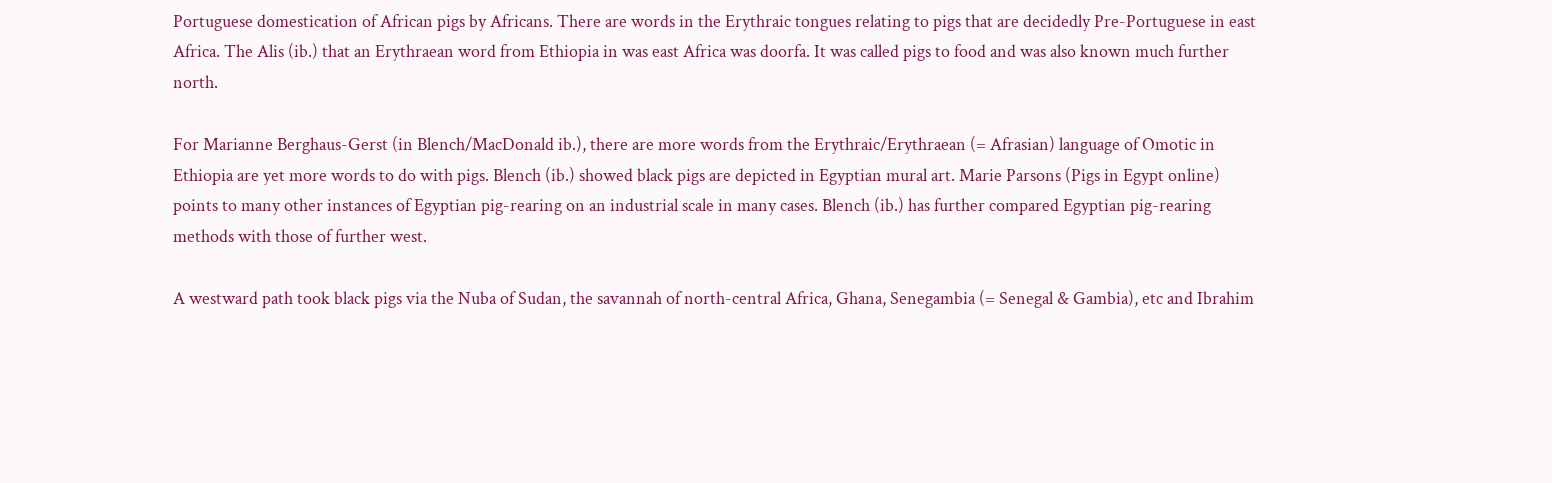Portuguese domestication of African pigs by Africans. There are words in the Erythraic tongues relating to pigs that are decidedly Pre-Portuguese in east Africa. The Alis (ib.) that an Erythraean word from Ethiopia in was east Africa was doorfa. It was called pigs to food and was also known much further north.

For Marianne Berghaus-Gerst (in Blench/MacDonald ib.), there are more words from the Erythraic/Erythraean (= Afrasian) language of Omotic in Ethiopia are yet more words to do with pigs. Blench (ib.) showed black pigs are depicted in Egyptian mural art. Marie Parsons (Pigs in Egypt online) points to many other instances of Egyptian pig-rearing on an industrial scale in many cases. Blench (ib.) has further compared Egyptian pig-rearing methods with those of further west.

A westward path took black pigs via the Nuba of Sudan, the savannah of north-central Africa, Ghana, Senegambia (= Senegal & Gambia), etc and Ibrahim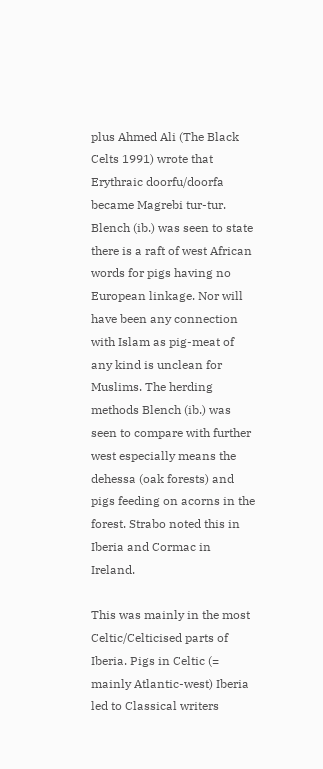plus Ahmed Ali (The Black Celts 1991) wrote that Erythraic doorfu/doorfa became Magrebi tur-tur. Blench (ib.) was seen to state there is a raft of west African words for pigs having no European linkage. Nor will have been any connection with Islam as pig-meat of any kind is unclean for Muslims. The herding methods Blench (ib.) was seen to compare with further west especially means the dehessa (oak forests) and pigs feeding on acorns in the forest. Strabo noted this in Iberia and Cormac in Ireland.

This was mainly in the most Celtic/Celticised parts of Iberia. Pigs in Celtic (= mainly Atlantic-west) Iberia led to Classical writers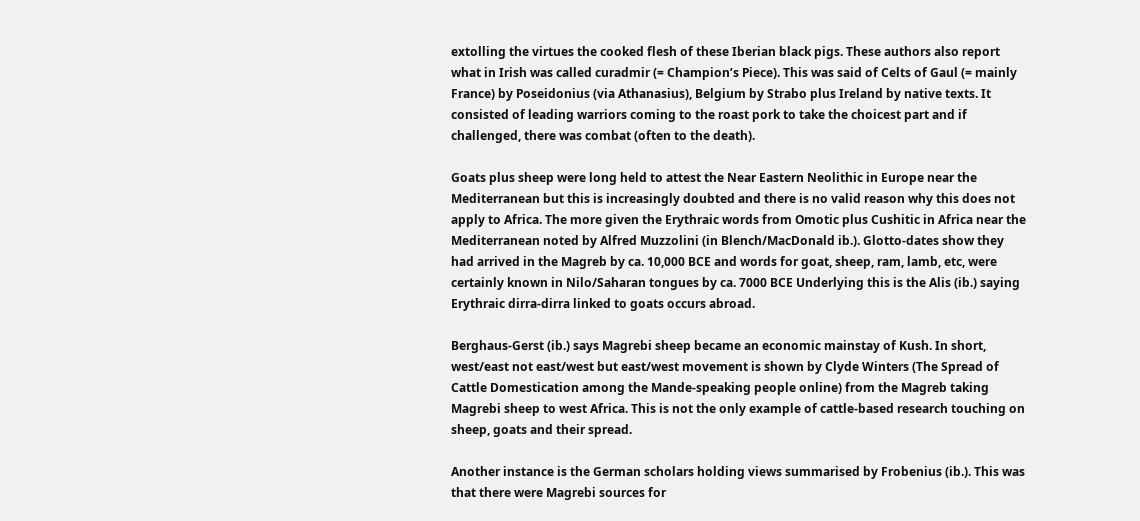extolling the virtues the cooked flesh of these Iberian black pigs. These authors also report what in Irish was called curadmir (= Champion’s Piece). This was said of Celts of Gaul (= mainly France) by Poseidonius (via Athanasius), Belgium by Strabo plus Ireland by native texts. It consisted of leading warriors coming to the roast pork to take the choicest part and if challenged, there was combat (often to the death).

Goats plus sheep were long held to attest the Near Eastern Neolithic in Europe near the Mediterranean but this is increasingly doubted and there is no valid reason why this does not apply to Africa. The more given the Erythraic words from Omotic plus Cushitic in Africa near the Mediterranean noted by Alfred Muzzolini (in Blench/MacDonald ib.). Glotto-dates show they had arrived in the Magreb by ca. 10,000 BCE and words for goat, sheep, ram, lamb, etc, were certainly known in Nilo/Saharan tongues by ca. 7000 BCE Underlying this is the Alis (ib.) saying Erythraic dirra-dirra linked to goats occurs abroad.

Berghaus-Gerst (ib.) says Magrebi sheep became an economic mainstay of Kush. In short, west/east not east/west but east/west movement is shown by Clyde Winters (The Spread of Cattle Domestication among the Mande-speaking people online) from the Magreb taking Magrebi sheep to west Africa. This is not the only example of cattle-based research touching on sheep, goats and their spread.

Another instance is the German scholars holding views summarised by Frobenius (ib.). This was that there were Magrebi sources for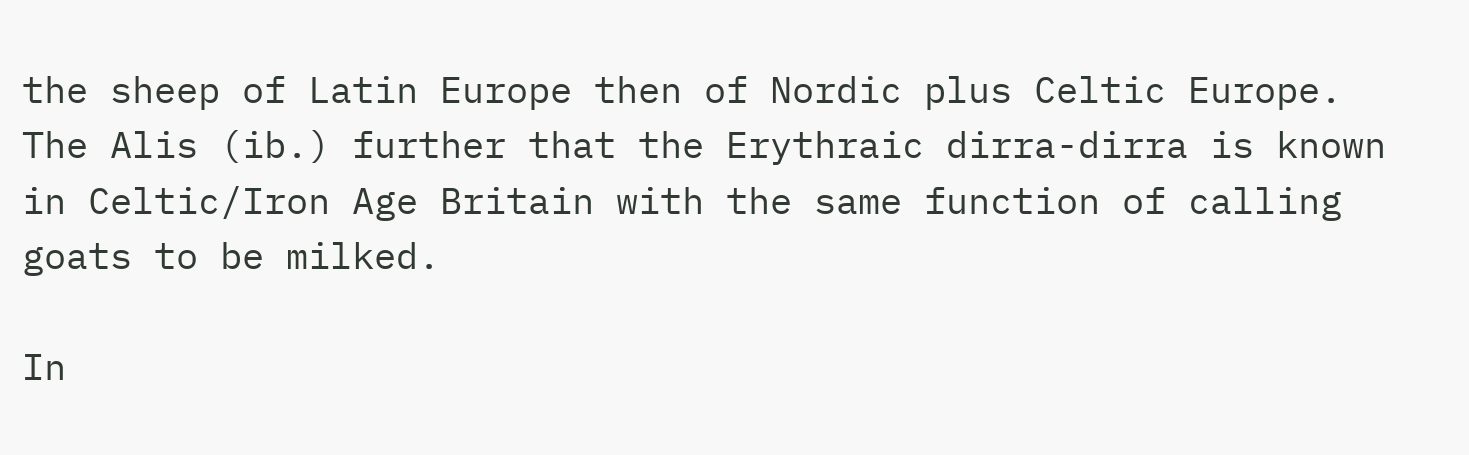the sheep of Latin Europe then of Nordic plus Celtic Europe. The Alis (ib.) further that the Erythraic dirra-dirra is known in Celtic/Iron Age Britain with the same function of calling goats to be milked.

In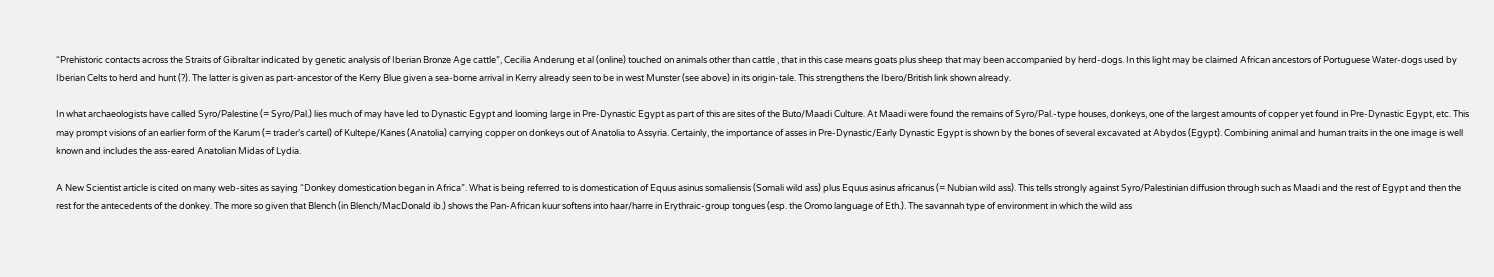“Prehistoric contacts across the Straits of Gibraltar indicated by genetic analysis of Iberian Bronze Age cattle”, Cecilia Anderung et al (online) touched on animals other than cattle , that in this case means goats plus sheep that may been accompanied by herd-dogs. In this light may be claimed African ancestors of Portuguese Water-dogs used by Iberian Celts to herd and hunt (?). The latter is given as part-ancestor of the Kerry Blue given a sea-borne arrival in Kerry already seen to be in west Munster (see above) in its origin-tale. This strengthens the Ibero/British link shown already.

In what archaeologists have called Syro/Palestine (= Syro/Pal.) lies much of may have led to Dynastic Egypt and looming large in Pre-Dynastic Egypt as part of this are sites of the Buto/Maadi Culture. At Maadi were found the remains of Syro/Pal.-type houses, donkeys, one of the largest amounts of copper yet found in Pre-Dynastic Egypt, etc. This may prompt visions of an earlier form of the Karum (= trader’s cartel) of Kultepe/Kanes (Anatolia) carrying copper on donkeys out of Anatolia to Assyria. Certainly, the importance of asses in Pre-Dynastic/Early Dynastic Egypt is shown by the bones of several excavated at Abydos (Egypt). Combining animal and human traits in the one image is well known and includes the ass-eared Anatolian Midas of Lydia.

A New Scientist article is cited on many web-sites as saying “Donkey domestication began in Africa”. What is being referred to is domestication of Equus asinus somaliensis (Somali wild ass) plus Equus asinus africanus (= Nubian wild ass). This tells strongly against Syro/Palestinian diffusion through such as Maadi and the rest of Egypt and then the rest for the antecedents of the donkey. The more so given that Blench (in Blench/MacDonald ib.) shows the Pan-African kuur softens into haar/harre in Erythraic-group tongues (esp. the Oromo language of Eth.). The savannah type of environment in which the wild ass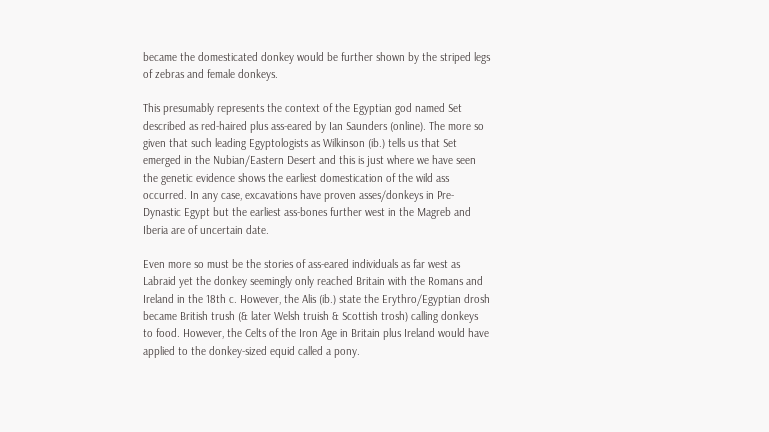became the domesticated donkey would be further shown by the striped legs of zebras and female donkeys.

This presumably represents the context of the Egyptian god named Set described as red-haired plus ass-eared by Ian Saunders (online). The more so given that such leading Egyptologists as Wilkinson (ib.) tells us that Set emerged in the Nubian/Eastern Desert and this is just where we have seen the genetic evidence shows the earliest domestication of the wild ass occurred. In any case, excavations have proven asses/donkeys in Pre-Dynastic Egypt but the earliest ass-bones further west in the Magreb and Iberia are of uncertain date.

Even more so must be the stories of ass-eared individuals as far west as Labraid yet the donkey seemingly only reached Britain with the Romans and Ireland in the 18th c. However, the Alis (ib.) state the Erythro/Egyptian drosh became British trush (& later Welsh truish & Scottish trosh) calling donkeys to food. However, the Celts of the Iron Age in Britain plus Ireland would have applied to the donkey-sized equid called a pony.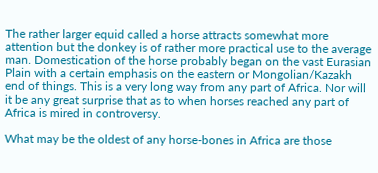The rather larger equid called a horse attracts somewhat more attention but the donkey is of rather more practical use to the average man. Domestication of the horse probably began on the vast Eurasian Plain with a certain emphasis on the eastern or Mongolian/Kazakh end of things. This is a very long way from any part of Africa. Nor will it be any great surprise that as to when horses reached any part of Africa is mired in controversy.

What may be the oldest of any horse-bones in Africa are those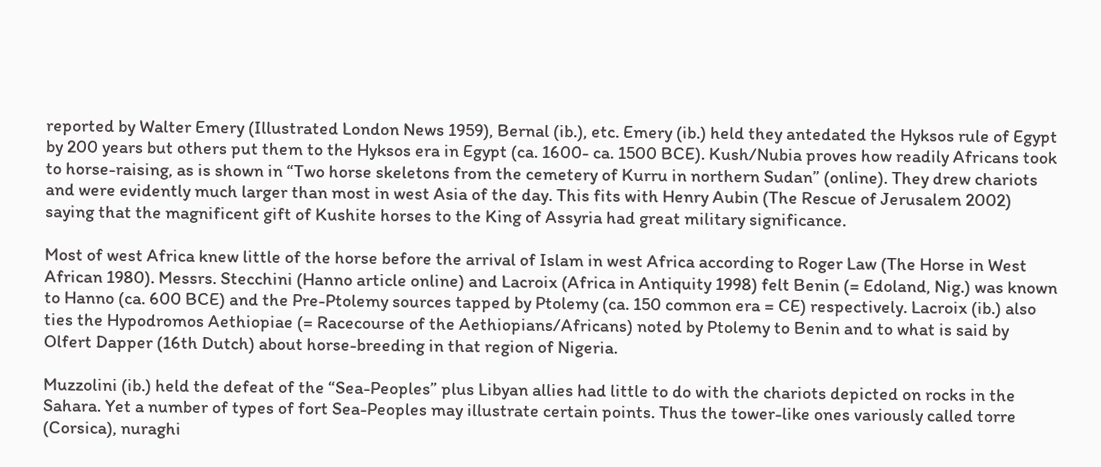reported by Walter Emery (Illustrated London News 1959), Bernal (ib.), etc. Emery (ib.) held they antedated the Hyksos rule of Egypt by 200 years but others put them to the Hyksos era in Egypt (ca. 1600- ca. 1500 BCE). Kush/Nubia proves how readily Africans took to horse-raising, as is shown in “Two horse skeletons from the cemetery of Kurru in northern Sudan” (online). They drew chariots and were evidently much larger than most in west Asia of the day. This fits with Henry Aubin (The Rescue of Jerusalem 2002) saying that the magnificent gift of Kushite horses to the King of Assyria had great military significance.

Most of west Africa knew little of the horse before the arrival of Islam in west Africa according to Roger Law (The Horse in West African 1980). Messrs. Stecchini (Hanno article online) and Lacroix (Africa in Antiquity 1998) felt Benin (= Edoland, Nig.) was known to Hanno (ca. 600 BCE) and the Pre-Ptolemy sources tapped by Ptolemy (ca. 150 common era = CE) respectively. Lacroix (ib.) also ties the Hypodromos Aethiopiae (= Racecourse of the Aethiopians/Africans) noted by Ptolemy to Benin and to what is said by Olfert Dapper (16th Dutch) about horse-breeding in that region of Nigeria.

Muzzolini (ib.) held the defeat of the “Sea-Peoples” plus Libyan allies had little to do with the chariots depicted on rocks in the Sahara. Yet a number of types of fort Sea-Peoples may illustrate certain points. Thus the tower-like ones variously called torre (Corsica), nuraghi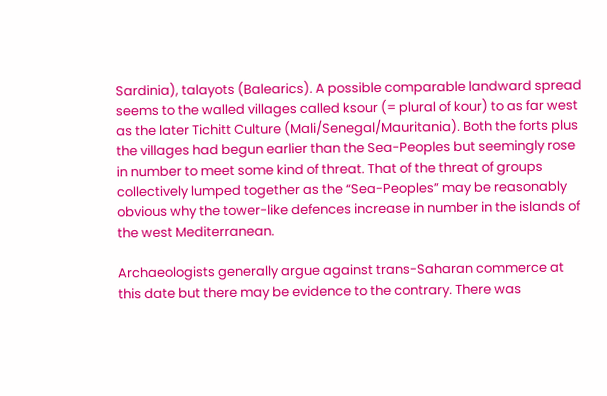Sardinia), talayots (Balearics). A possible comparable landward spread seems to the walled villages called ksour (= plural of kour) to as far west as the later Tichitt Culture (Mali/Senegal/Mauritania). Both the forts plus the villages had begun earlier than the Sea-Peoples but seemingly rose in number to meet some kind of threat. That of the threat of groups collectively lumped together as the “Sea-Peoples” may be reasonably obvious why the tower-like defences increase in number in the islands of the west Mediterranean.

Archaeologists generally argue against trans-Saharan commerce at this date but there may be evidence to the contrary. There was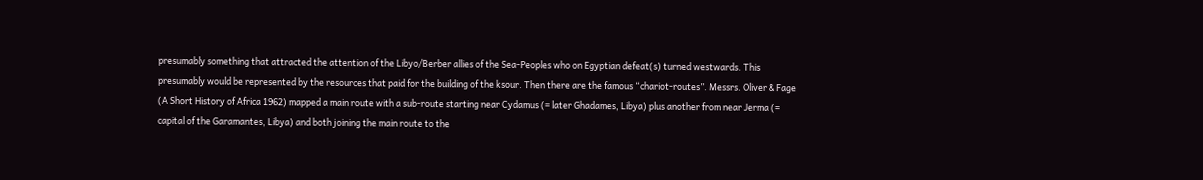presumably something that attracted the attention of the Libyo/Berber allies of the Sea-Peoples who on Egyptian defeat(s) turned westwards. This presumably would be represented by the resources that paid for the building of the ksour. Then there are the famous “chariot-routes”. Messrs. Oliver & Fage (A Short History of Africa 1962) mapped a main route with a sub-route starting near Cydamus (= later Ghadames, Libya) plus another from near Jerma (= capital of the Garamantes, Libya) and both joining the main route to the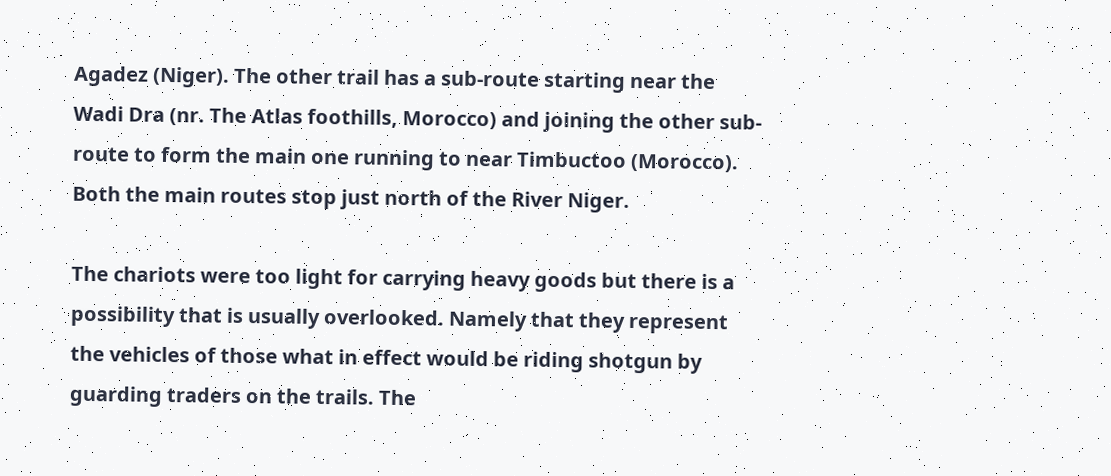Agadez (Niger). The other trail has a sub-route starting near the Wadi Dra (nr. The Atlas foothills, Morocco) and joining the other sub-route to form the main one running to near Timbuctoo (Morocco). Both the main routes stop just north of the River Niger.

The chariots were too light for carrying heavy goods but there is a possibility that is usually overlooked. Namely that they represent the vehicles of those what in effect would be riding shotgun by guarding traders on the trails. The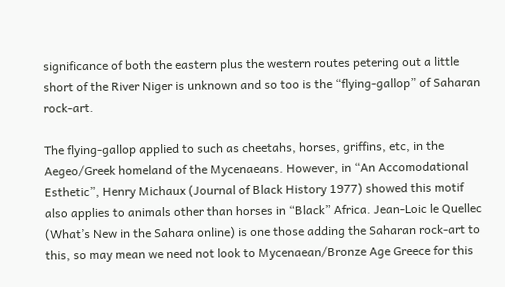significance of both the eastern plus the western routes petering out a little short of the River Niger is unknown and so too is the “flying-gallop” of Saharan rock-art.

The flying-gallop applied to such as cheetahs, horses, griffins, etc, in the Aegeo/Greek homeland of the Mycenaeans. However, in “An Accomodational Esthetic”, Henry Michaux (Journal of Black History 1977) showed this motif also applies to animals other than horses in “Black” Africa. Jean-Loic le Quellec (What’s New in the Sahara online) is one those adding the Saharan rock-art to this, so may mean we need not look to Mycenaean/Bronze Age Greece for this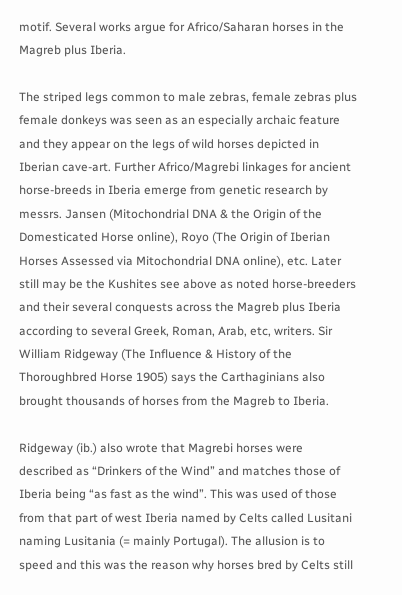motif. Several works argue for Africo/Saharan horses in the Magreb plus Iberia.

The striped legs common to male zebras, female zebras plus female donkeys was seen as an especially archaic feature and they appear on the legs of wild horses depicted in Iberian cave-art. Further Africo/Magrebi linkages for ancient horse-breeds in Iberia emerge from genetic research by messrs. Jansen (Mitochondrial DNA & the Origin of the Domesticated Horse online), Royo (The Origin of Iberian Horses Assessed via Mitochondrial DNA online), etc. Later still may be the Kushites see above as noted horse-breeders and their several conquests across the Magreb plus Iberia according to several Greek, Roman, Arab, etc, writers. Sir William Ridgeway (The Influence & History of the Thoroughbred Horse 1905) says the Carthaginians also brought thousands of horses from the Magreb to Iberia.

Ridgeway (ib.) also wrote that Magrebi horses were described as “Drinkers of the Wind” and matches those of Iberia being “as fast as the wind”. This was used of those from that part of west Iberia named by Celts called Lusitani naming Lusitania (= mainly Portugal). The allusion is to speed and this was the reason why horses bred by Celts still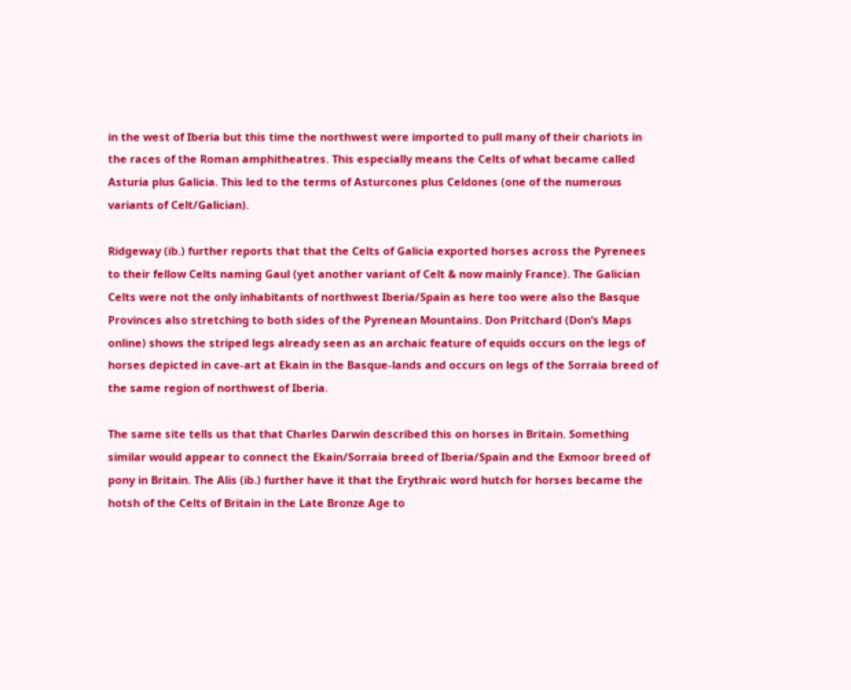in the west of Iberia but this time the northwest were imported to pull many of their chariots in the races of the Roman amphitheatres. This especially means the Celts of what became called Asturia plus Galicia. This led to the terms of Asturcones plus Celdones (one of the numerous variants of Celt/Galician).

Ridgeway (ib.) further reports that that the Celts of Galicia exported horses across the Pyrenees to their fellow Celts naming Gaul (yet another variant of Celt & now mainly France). The Galician Celts were not the only inhabitants of northwest Iberia/Spain as here too were also the Basque Provinces also stretching to both sides of the Pyrenean Mountains. Don Pritchard (Don’s Maps online) shows the striped legs already seen as an archaic feature of equids occurs on the legs of horses depicted in cave-art at Ekain in the Basque-lands and occurs on legs of the Sorraia breed of the same region of northwest of Iberia.

The same site tells us that that Charles Darwin described this on horses in Britain. Something similar would appear to connect the Ekain/Sorraia breed of Iberia/Spain and the Exmoor breed of pony in Britain. The Alis (ib.) further have it that the Erythraic word hutch for horses became the hotsh of the Celts of Britain in the Late Bronze Age to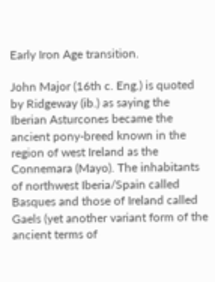Early Iron Age transition.

John Major (16th c. Eng.) is quoted by Ridgeway (ib.) as saying the Iberian Asturcones became the ancient pony-breed known in the region of west Ireland as the Connemara (Mayo). The inhabitants of northwest Iberia/Spain called Basques and those of Ireland called Gaels (yet another variant form of the ancient terms of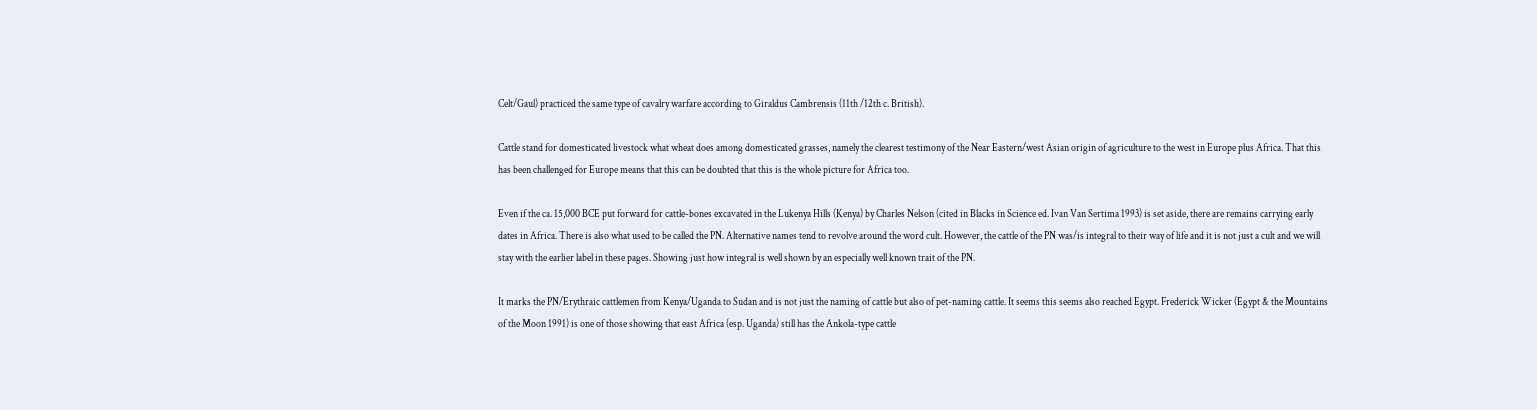Celt/Gaul) practiced the same type of cavalry warfare according to Giraldus Cambrensis (11th /12th c. British).

Cattle stand for domesticated livestock what wheat does among domesticated grasses, namely the clearest testimony of the Near Eastern/west Asian origin of agriculture to the west in Europe plus Africa. That this has been challenged for Europe means that this can be doubted that this is the whole picture for Africa too.

Even if the ca. 15,000 BCE put forward for cattle-bones excavated in the Lukenya Hills (Kenya) by Charles Nelson (cited in Blacks in Science ed. Ivan Van Sertima 1993) is set aside, there are remains carrying early dates in Africa. There is also what used to be called the PN. Alternative names tend to revolve around the word cult. However, the cattle of the PN was/is integral to their way of life and it is not just a cult and we will stay with the earlier label in these pages. Showing just how integral is well shown by an especially well known trait of the PN.

It marks the PN/Erythraic cattlemen from Kenya/Uganda to Sudan and is not just the naming of cattle but also of pet-naming cattle. It seems this seems also reached Egypt. Frederick Wicker (Egypt & the Mountains of the Moon 1991) is one of those showing that east Africa (esp. Uganda) still has the Ankola-type cattle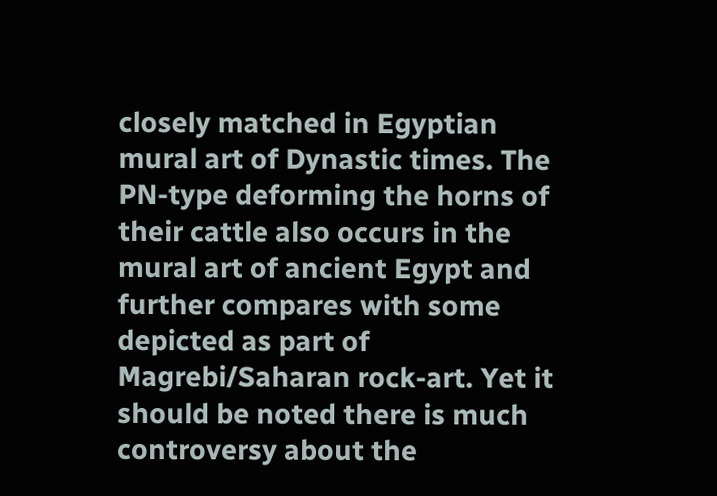closely matched in Egyptian mural art of Dynastic times. The PN-type deforming the horns of their cattle also occurs in the mural art of ancient Egypt and further compares with some depicted as part of Magrebi/Saharan rock-art. Yet it should be noted there is much controversy about the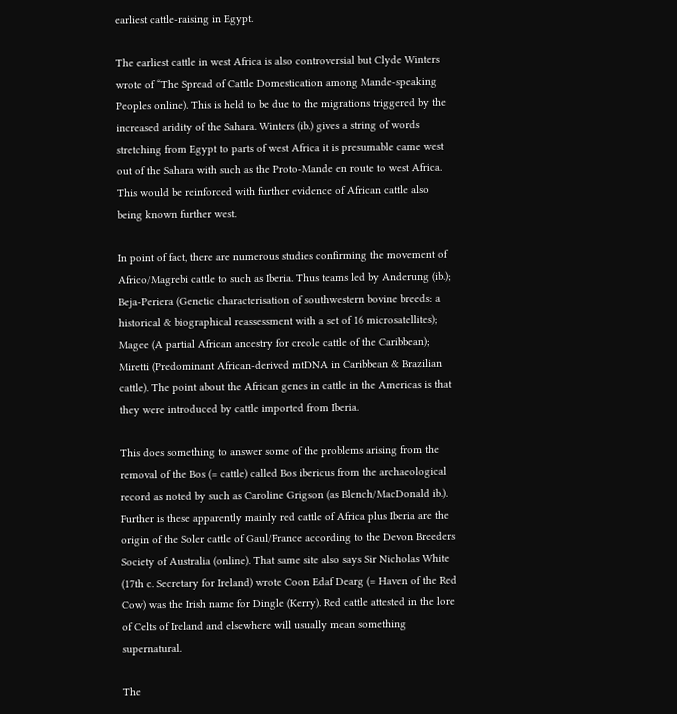earliest cattle-raising in Egypt.

The earliest cattle in west Africa is also controversial but Clyde Winters wrote of “The Spread of Cattle Domestication among Mande-speaking Peoples online). This is held to be due to the migrations triggered by the increased aridity of the Sahara. Winters (ib.) gives a string of words stretching from Egypt to parts of west Africa it is presumable came west out of the Sahara with such as the Proto-Mande en route to west Africa. This would be reinforced with further evidence of African cattle also being known further west.

In point of fact, there are numerous studies confirming the movement of Africo/Magrebi cattle to such as Iberia. Thus teams led by Anderung (ib.); Beja-Periera (Genetic characterisation of southwestern bovine breeds: a historical & biographical reassessment with a set of 16 microsatellites); Magee (A partial African ancestry for creole cattle of the Caribbean); Miretti (Predominant African-derived mtDNA in Caribbean & Brazilian cattle). The point about the African genes in cattle in the Americas is that they were introduced by cattle imported from Iberia.

This does something to answer some of the problems arising from the removal of the Bos (= cattle) called Bos ibericus from the archaeological record as noted by such as Caroline Grigson (as Blench/MacDonald ib.). Further is these apparently mainly red cattle of Africa plus Iberia are the origin of the Soler cattle of Gaul/France according to the Devon Breeders Society of Australia (online). That same site also says Sir Nicholas White (17th c. Secretary for Ireland) wrote Coon Edaf Dearg (= Haven of the Red Cow) was the Irish name for Dingle (Kerry). Red cattle attested in the lore of Celts of Ireland and elsewhere will usually mean something supernatural.

The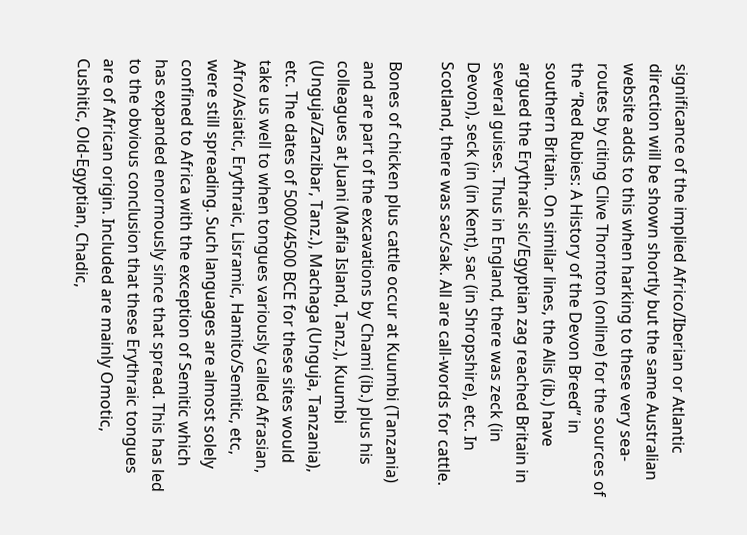significance of the implied Africo/Iberian or Atlantic direction will be shown shortly but the same Australian website adds to this when harking to these very sea-routes by citing Clive Thornton (online) for the sources of the “Red Rubies: A History of the Devon Breed” in southern Britain. On similar lines, the Alis (ib.) have argued the Erythraic sic/Egyptian zag reached Britain in several guises. Thus in England, there was zeck (in Devon), seck (in (in Kent), sac (in Shropshire), etc. In Scotland, there was sac/sak. All are call-words for cattle.

Bones of chicken plus cattle occur at Kuumbi (Tanzania) and are part of the excavations by Chami (ib.) plus his colleagues at Juani (Mafia Island, Tanz.), Kuumbi (Unguja/Zanzibar, Tanz.), Machaga (Unguja, Tanzania), etc. The dates of 5000/4500 BCE for these sites would take us well to when tongues variously called Afrasian, Afro/Asiatic, Erythraic, Lisramic, Hamito/Semitic, etc, were still spreading. Such languages are almost solely confined to Africa with the exception of Semitic which has expanded enormously since that spread. This has led to the obvious conclusion that these Erythraic tongues are of African origin. Included are mainly Omotic, Cushitic, Old-Egyptian, Chadic,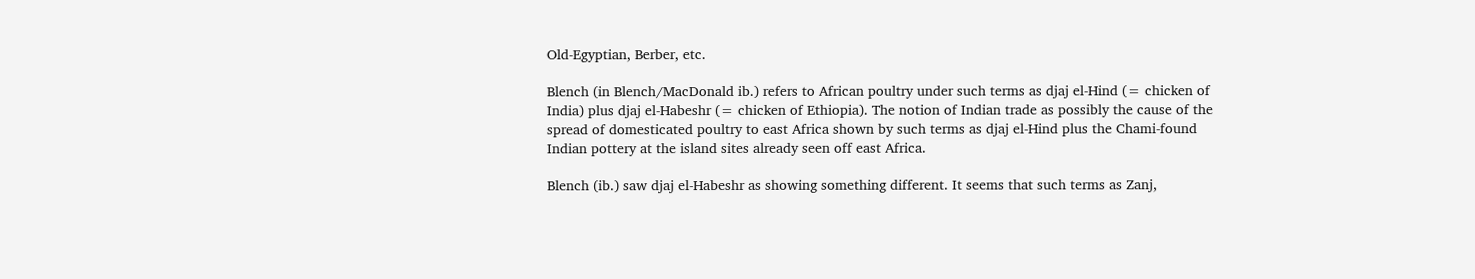Old-Egyptian, Berber, etc.

Blench (in Blench/MacDonald ib.) refers to African poultry under such terms as djaj el-Hind (= chicken of India) plus djaj el-Habeshr (= chicken of Ethiopia). The notion of Indian trade as possibly the cause of the spread of domesticated poultry to east Africa shown by such terms as djaj el-Hind plus the Chami-found Indian pottery at the island sites already seen off east Africa.

Blench (ib.) saw djaj el-Habeshr as showing something different. It seems that such terms as Zanj,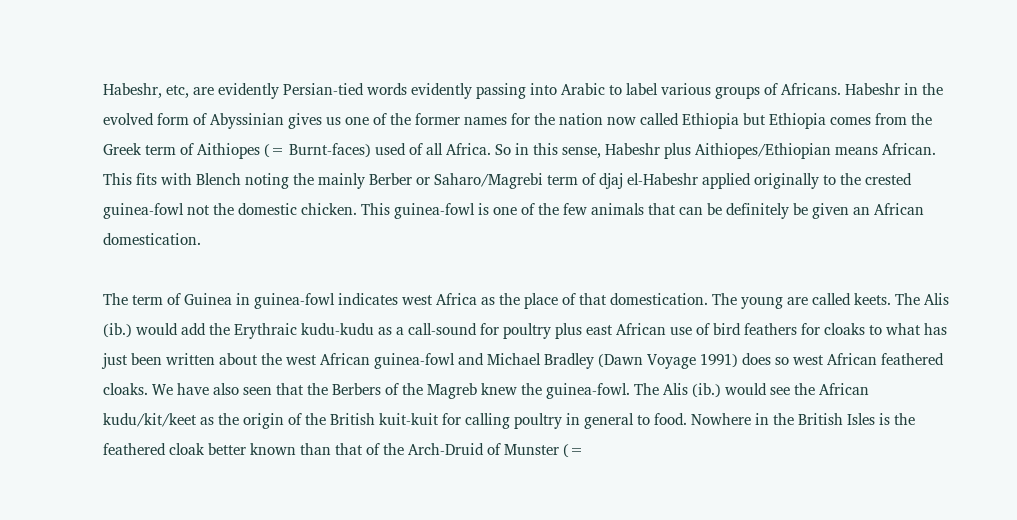Habeshr, etc, are evidently Persian-tied words evidently passing into Arabic to label various groups of Africans. Habeshr in the evolved form of Abyssinian gives us one of the former names for the nation now called Ethiopia but Ethiopia comes from the Greek term of Aithiopes (= Burnt-faces) used of all Africa. So in this sense, Habeshr plus Aithiopes/Ethiopian means African. This fits with Blench noting the mainly Berber or Saharo/Magrebi term of djaj el-Habeshr applied originally to the crested guinea-fowl not the domestic chicken. This guinea-fowl is one of the few animals that can be definitely be given an African domestication.

The term of Guinea in guinea-fowl indicates west Africa as the place of that domestication. The young are called keets. The Alis (ib.) would add the Erythraic kudu-kudu as a call-sound for poultry plus east African use of bird feathers for cloaks to what has just been written about the west African guinea-fowl and Michael Bradley (Dawn Voyage 1991) does so west African feathered cloaks. We have also seen that the Berbers of the Magreb knew the guinea-fowl. The Alis (ib.) would see the African kudu/kit/keet as the origin of the British kuit-kuit for calling poultry in general to food. Nowhere in the British Isles is the feathered cloak better known than that of the Arch-Druid of Munster (=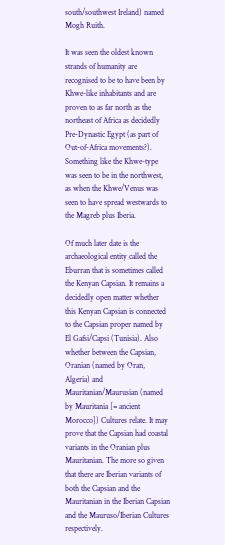south/southwest Ireland) named Mogh Ruith.

It was seen the oldest known strands of humanity are recognised to be to have been by Khwe-like inhabitants and are proven to as far north as the northeast of Africa as decidedly Pre-Dynastic Egypt (as part of Out-of-Africa movements?). Something like the Khwe-type was seen to be in the northwest, as when the Khwe/Venus was seen to have spread westwards to the Magreb plus Iberia.

Of much later date is the archaeological entity called the Eburran that is sometimes called the Kenyan Capsian. It remains a decidedly open matter whether this Kenyan Capsian is connected to the Capsian proper named by El Gafsi/Capsi (Tunisia). Also whether between the Capsian, Oranian (named by Oran, Algeria) and Mauritanian/Maurusian (named by Mauritania [= ancient Morocco]) Cultures relate. It may prove that the Capsian had coastal variants in the Oranian plus Mauritanian. The more so given that there are Iberian variants of both the Capsian and the Mauritanian in the Iberian Capsian and the Mauruso/Iberian Cultures respectively.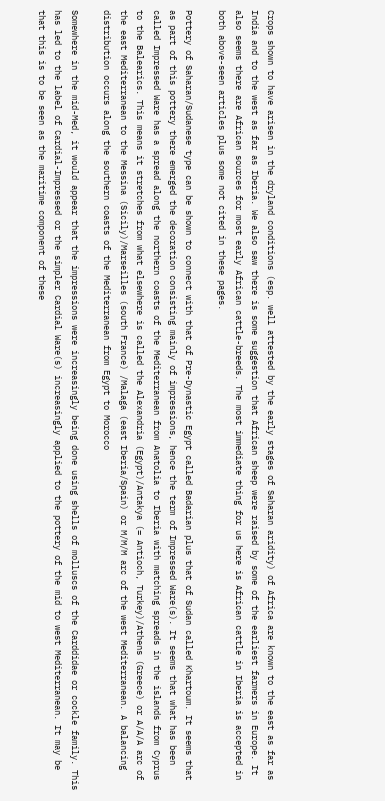Crops shown to have arisen in the dryland conditions (esp. well attested by the early stages of Saharan aridity) of Africa are known to the east as far as India and to the west as far as Iberia. We also saw there is some suggestion that African sheep were raised by some of the earliest farmers in Europe. It also seems there are African sources for most early African cattle-breeds. The most immediate thing for us here is African cattle in Iberia is accepted in both above-seen articles plus some not cited in these pages.

Pottery of Saharan/Sudanese type can be shown to connect with that of Pre-Dynastic Egypt called Badarian plus that of Sudan called Khartoum. It seems that as part of this pottery there emerged the decoration consisting mainly of impressions, hence the term of Impressed Ware(s). It seems that what has been called Impressed Ware has a spread along the northern coasts of the Mediterranean from Anatolia to Iberia with matching spreads in the islands from Cyprus to the Balearics. This means it stretches from what elsewhere is called the Alexandria (Egypt)/Antakya (= Antioch, Turkey)/Athens (Greece) or A/A/A arc of the east Mediterranean to the Messina (Sicily)/Marseilles (south France) /Malaga (east Iberia/Spain) or M/M/M arc of the west Mediterranean. A balancing distribution occurs along the southern coasts of the Mediterranean from Egypt to Morocco

Somewhere in the mid-Med, it would appear that the impressions were increasingly being done using shells of molluscs of the Carddidae or cockle family. This has led to the label of Cardial-Impressed or the simpler Cardial Ware(s) increasingly applied to the pottery of the mid to west Mediterranean. It may be that this is to be seen as the maritime component of these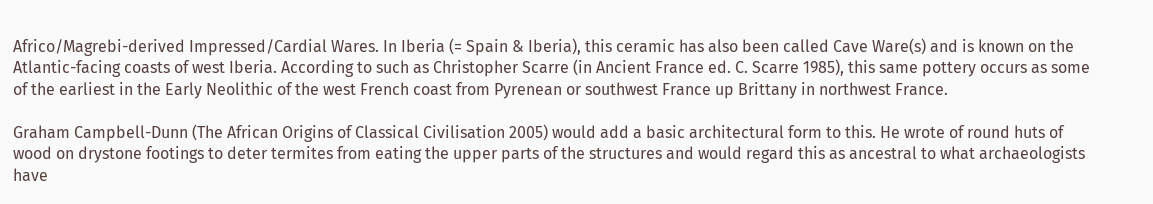Africo/Magrebi-derived Impressed/Cardial Wares. In Iberia (= Spain & Iberia), this ceramic has also been called Cave Ware(s) and is known on the Atlantic-facing coasts of west Iberia. According to such as Christopher Scarre (in Ancient France ed. C. Scarre 1985), this same pottery occurs as some of the earliest in the Early Neolithic of the west French coast from Pyrenean or southwest France up Brittany in northwest France.

Graham Campbell-Dunn (The African Origins of Classical Civilisation 2005) would add a basic architectural form to this. He wrote of round huts of wood on drystone footings to deter termites from eating the upper parts of the structures and would regard this as ancestral to what archaeologists have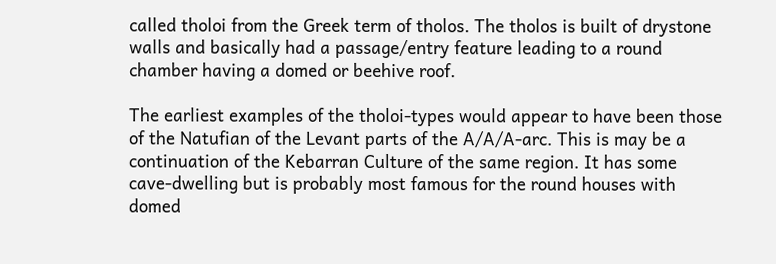called tholoi from the Greek term of tholos. The tholos is built of drystone walls and basically had a passage/entry feature leading to a round chamber having a domed or beehive roof.

The earliest examples of the tholoi-types would appear to have been those of the Natufian of the Levant parts of the A/A/A-arc. This is may be a continuation of the Kebarran Culture of the same region. It has some cave-dwelling but is probably most famous for the round houses with domed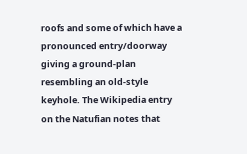roofs and some of which have a pronounced entry/doorway giving a ground-plan resembling an old-style keyhole. The Wikipedia entry on the Natufian notes that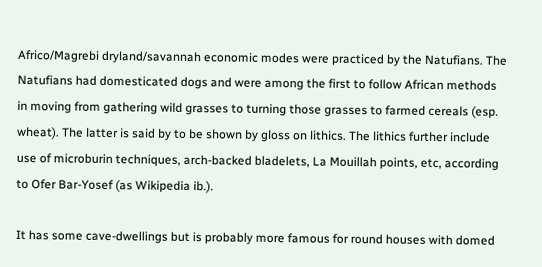Africo/Magrebi dryland/savannah economic modes were practiced by the Natufians. The Natufians had domesticated dogs and were among the first to follow African methods in moving from gathering wild grasses to turning those grasses to farmed cereals (esp. wheat). The latter is said by to be shown by gloss on lithics. The lithics further include use of microburin techniques, arch-backed bladelets, La Mouillah points, etc, according to Ofer Bar-Yosef (as Wikipedia ib.).

It has some cave-dwellings but is probably more famous for round houses with domed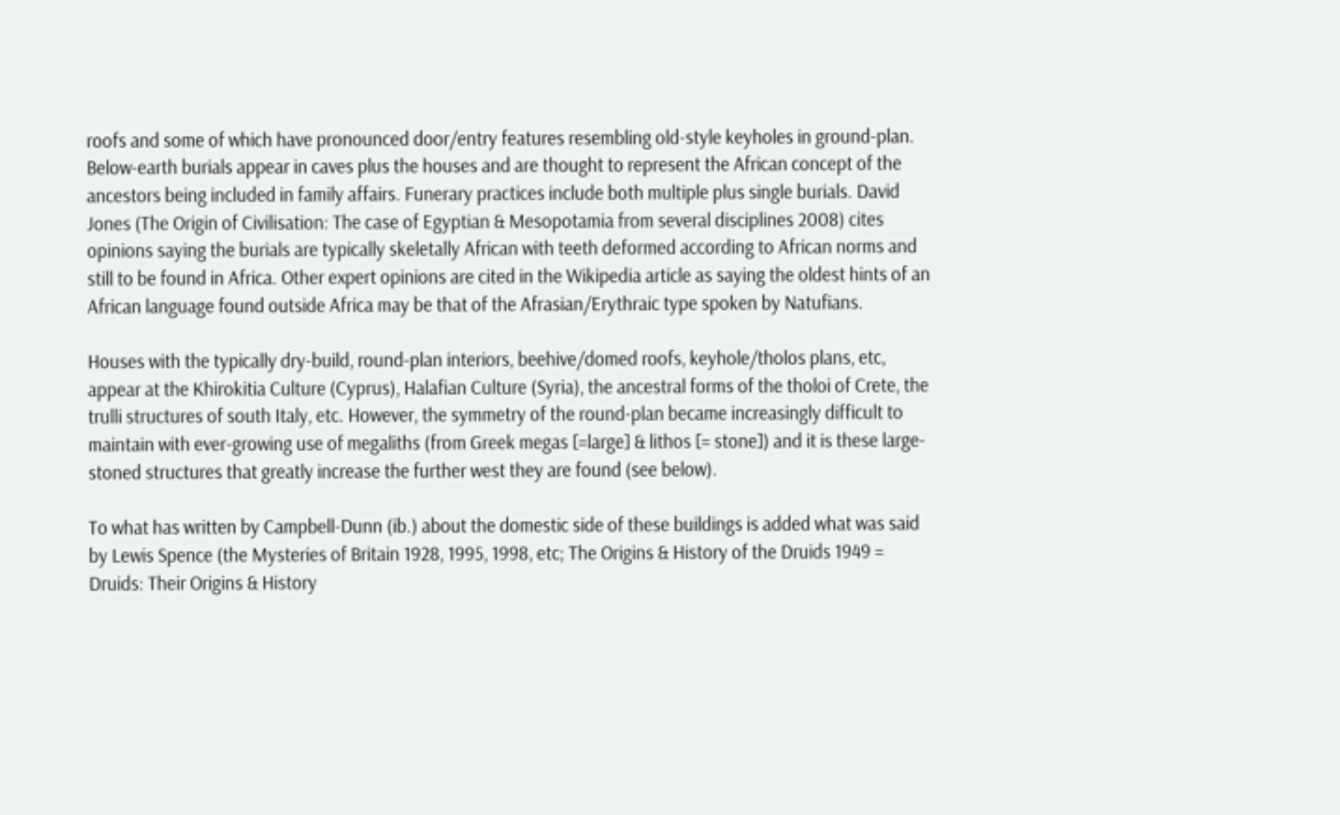roofs and some of which have pronounced door/entry features resembling old-style keyholes in ground-plan. Below-earth burials appear in caves plus the houses and are thought to represent the African concept of the ancestors being included in family affairs. Funerary practices include both multiple plus single burials. David Jones (The Origin of Civilisation: The case of Egyptian & Mesopotamia from several disciplines 2008) cites opinions saying the burials are typically skeletally African with teeth deformed according to African norms and still to be found in Africa. Other expert opinions are cited in the Wikipedia article as saying the oldest hints of an African language found outside Africa may be that of the Afrasian/Erythraic type spoken by Natufians.

Houses with the typically dry-build, round-plan interiors, beehive/domed roofs, keyhole/tholos plans, etc, appear at the Khirokitia Culture (Cyprus), Halafian Culture (Syria), the ancestral forms of the tholoi of Crete, the trulli structures of south Italy, etc. However, the symmetry of the round-plan became increasingly difficult to maintain with ever-growing use of megaliths (from Greek megas [=large] & lithos [= stone]) and it is these large-stoned structures that greatly increase the further west they are found (see below).

To what has written by Campbell-Dunn (ib.) about the domestic side of these buildings is added what was said by Lewis Spence (the Mysteries of Britain 1928, 1995, 1998, etc; The Origins & History of the Druids 1949 = Druids: Their Origins & History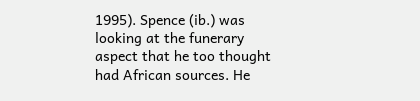1995). Spence (ib.) was looking at the funerary aspect that he too thought had African sources. He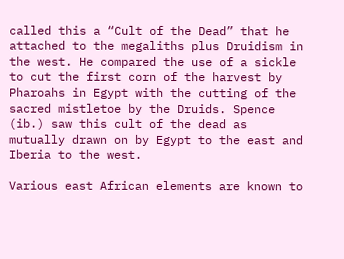called this a “Cult of the Dead” that he attached to the megaliths plus Druidism in the west. He compared the use of a sickle to cut the first corn of the harvest by Pharoahs in Egypt with the cutting of the sacred mistletoe by the Druids. Spence (ib.) saw this cult of the dead as mutually drawn on by Egypt to the east and Iberia to the west.

Various east African elements are known to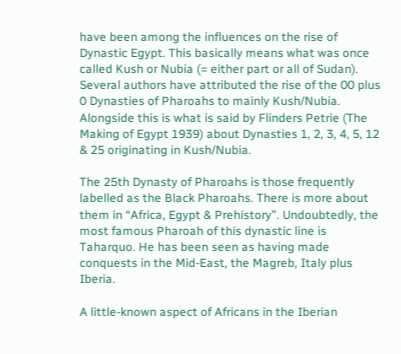have been among the influences on the rise of Dynastic Egypt. This basically means what was once called Kush or Nubia (= either part or all of Sudan). Several authors have attributed the rise of the 00 plus 0 Dynasties of Pharoahs to mainly Kush/Nubia. Alongside this is what is said by Flinders Petrie (The Making of Egypt 1939) about Dynasties 1, 2, 3, 4, 5, 12 & 25 originating in Kush/Nubia.

The 25th Dynasty of Pharoahs is those frequently labelled as the Black Pharoahs. There is more about them in “Africa, Egypt & Prehistory”. Undoubtedly, the most famous Pharoah of this dynastic line is Taharquo. He has been seen as having made conquests in the Mid-East, the Magreb, Italy plus Iberia.

A little-known aspect of Africans in the Iberian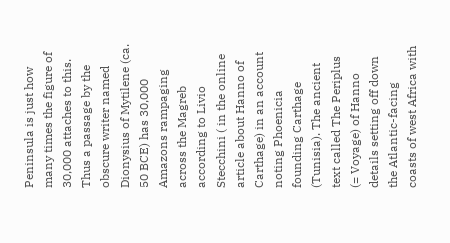Peninsula is just how many times the figure of 30,000 attaches to this. Thus a passage by the obscure writer named Dionysius of Mytilene (ca. 50 BCE) has 30,000 Amazons rampaging across the Magreb according to Livio Stecchini ( in the online article about Hanno of Carthage) in an account noting Phoenicia founding Carthage (Tunisia). The ancient text called The Periplus (= Voyage) of Hanno details setting off down the Atlantic-facing coasts of west Africa with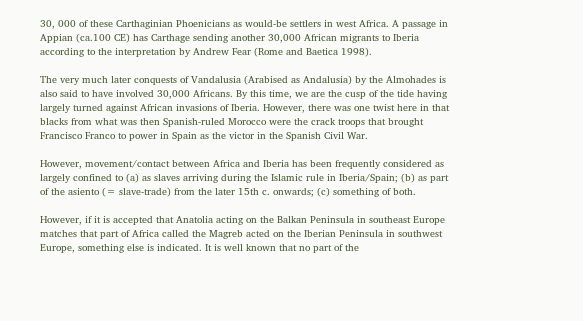30, 000 of these Carthaginian Phoenicians as would-be settlers in west Africa. A passage in Appian (ca.100 CE) has Carthage sending another 30,000 African migrants to Iberia according to the interpretation by Andrew Fear (Rome and Baetica 1998).

The very much later conquests of Vandalusia (Arabised as Andalusia) by the Almohades is also said to have involved 30,000 Africans. By this time, we are the cusp of the tide having largely turned against African invasions of Iberia. However, there was one twist here in that blacks from what was then Spanish-ruled Morocco were the crack troops that brought Francisco Franco to power in Spain as the victor in the Spanish Civil War.

However, movement/contact between Africa and Iberia has been frequently considered as largely confined to (a) as slaves arriving during the Islamic rule in Iberia/Spain; (b) as part of the asiento (= slave-trade) from the later 15th c. onwards; (c) something of both.

However, if it is accepted that Anatolia acting on the Balkan Peninsula in southeast Europe matches that part of Africa called the Magreb acted on the Iberian Peninsula in southwest Europe, something else is indicated. It is well known that no part of the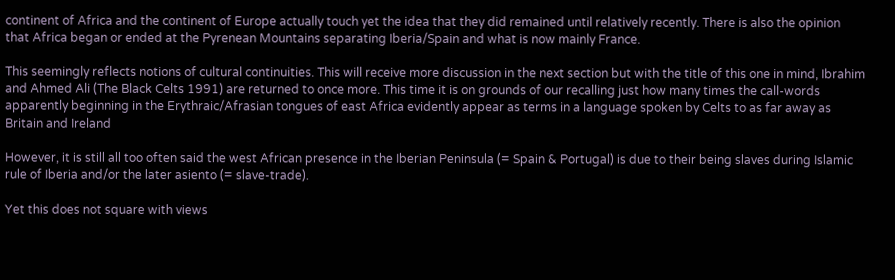continent of Africa and the continent of Europe actually touch yet the idea that they did remained until relatively recently. There is also the opinion that Africa began or ended at the Pyrenean Mountains separating Iberia/Spain and what is now mainly France.

This seemingly reflects notions of cultural continuities. This will receive more discussion in the next section but with the title of this one in mind, Ibrahim and Ahmed Ali (The Black Celts 1991) are returned to once more. This time it is on grounds of our recalling just how many times the call-words apparently beginning in the Erythraic/Afrasian tongues of east Africa evidently appear as terms in a language spoken by Celts to as far away as Britain and Ireland

However, it is still all too often said the west African presence in the Iberian Peninsula (= Spain & Portugal) is due to their being slaves during Islamic rule of Iberia and/or the later asiento (= slave-trade).

Yet this does not square with views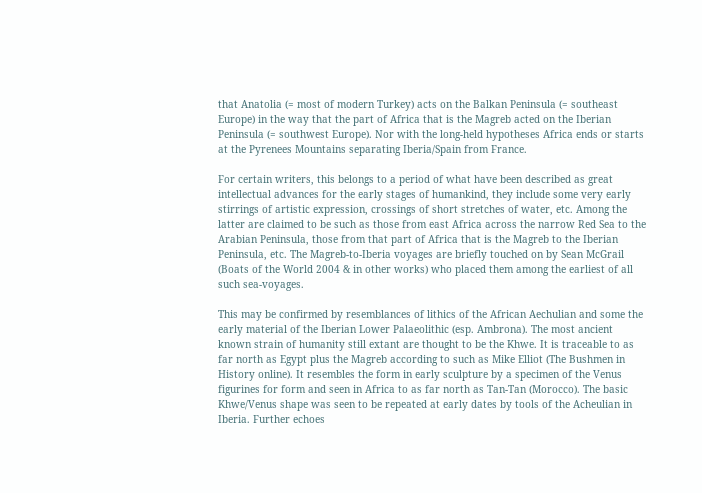that Anatolia (= most of modern Turkey) acts on the Balkan Peninsula (= southeast Europe) in the way that the part of Africa that is the Magreb acted on the Iberian Peninsula (= southwest Europe). Nor with the long-held hypotheses Africa ends or starts at the Pyrenees Mountains separating Iberia/Spain from France.

For certain writers, this belongs to a period of what have been described as great intellectual advances for the early stages of humankind, they include some very early stirrings of artistic expression, crossings of short stretches of water, etc. Among the latter are claimed to be such as those from east Africa across the narrow Red Sea to the Arabian Peninsula, those from that part of Africa that is the Magreb to the Iberian Peninsula, etc. The Magreb-to-Iberia voyages are briefly touched on by Sean McGrail (Boats of the World 2004 & in other works) who placed them among the earliest of all such sea-voyages.

This may be confirmed by resemblances of lithics of the African Aechulian and some the early material of the Iberian Lower Palaeolithic (esp. Ambrona). The most ancient known strain of humanity still extant are thought to be the Khwe. It is traceable to as far north as Egypt plus the Magreb according to such as Mike Elliot (The Bushmen in History online). It resembles the form in early sculpture by a specimen of the Venus figurines for form and seen in Africa to as far north as Tan-Tan (Morocco). The basic Khwe/Venus shape was seen to be repeated at early dates by tools of the Acheulian in Iberia. Further echoes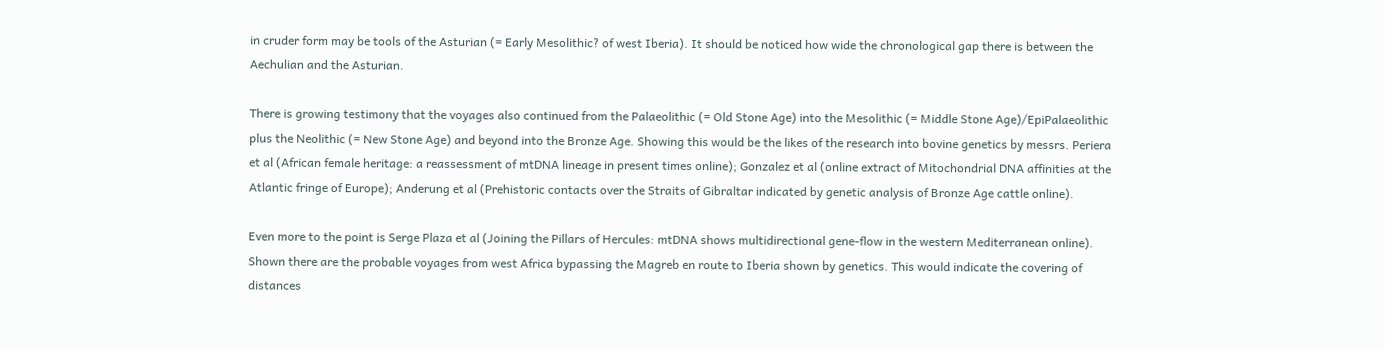in cruder form may be tools of the Asturian (= Early Mesolithic? of west Iberia). It should be noticed how wide the chronological gap there is between the Aechulian and the Asturian.

There is growing testimony that the voyages also continued from the Palaeolithic (= Old Stone Age) into the Mesolithic (= Middle Stone Age)/EpiPalaeolithic plus the Neolithic (= New Stone Age) and beyond into the Bronze Age. Showing this would be the likes of the research into bovine genetics by messrs. Periera et al (African female heritage: a reassessment of mtDNA lineage in present times online); Gonzalez et al (online extract of Mitochondrial DNA affinities at the Atlantic fringe of Europe); Anderung et al (Prehistoric contacts over the Straits of Gibraltar indicated by genetic analysis of Bronze Age cattle online).

Even more to the point is Serge Plaza et al (Joining the Pillars of Hercules: mtDNA shows multidirectional gene-flow in the western Mediterranean online). Shown there are the probable voyages from west Africa bypassing the Magreb en route to Iberia shown by genetics. This would indicate the covering of distances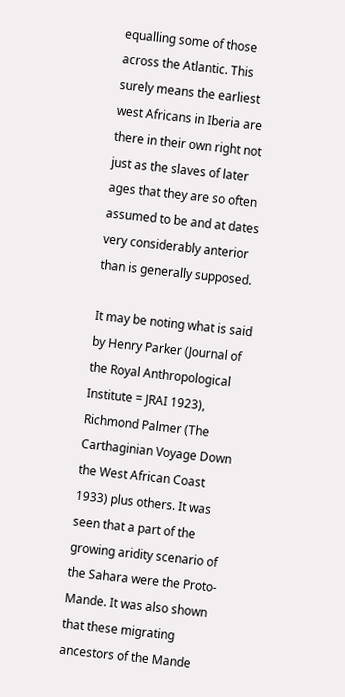equalling some of those across the Atlantic. This surely means the earliest west Africans in Iberia are there in their own right not just as the slaves of later ages that they are so often assumed to be and at dates very considerably anterior than is generally supposed.

It may be noting what is said by Henry Parker (Journal of the Royal Anthropological Institute = JRAI 1923), Richmond Palmer (The Carthaginian Voyage Down the West African Coast 1933) plus others. It was seen that a part of the growing aridity scenario of the Sahara were the Proto-Mande. It was also shown that these migrating ancestors of the Mande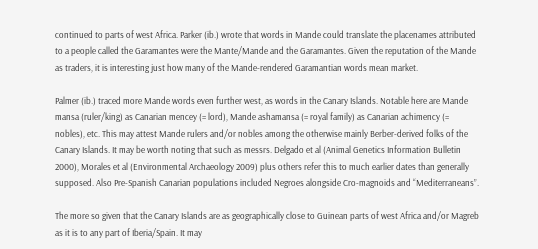continued to parts of west Africa. Parker (ib.) wrote that words in Mande could translate the placenames attributed to a people called the Garamantes were the Mante/Mande and the Garamantes. Given the reputation of the Mande as traders, it is interesting just how many of the Mande-rendered Garamantian words mean market.

Palmer (ib.) traced more Mande words even further west, as words in the Canary Islands. Notable here are Mande mansa (ruler/king) as Canarian mencey (= lord), Mande ashamansa (= royal family) as Canarian achimency (= nobles), etc. This may attest Mande rulers and/or nobles among the otherwise mainly Berber-derived folks of the Canary Islands. It may be worth noting that such as messrs. Delgado et al (Animal Genetics Information Bulletin 2000), Morales et al (Environmental Archaeology 2009) plus others refer this to much earlier dates than generally supposed. Also Pre-Spanish Canarian populations included Negroes alongside Cro-magnoids and “Mediterraneans”.

The more so given that the Canary Islands are as geographically close to Guinean parts of west Africa and/or Magreb as it is to any part of Iberia/Spain. It may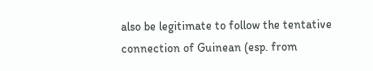also be legitimate to follow the tentative connection of Guinean (esp. from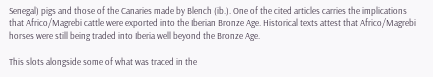Senegal) pigs and those of the Canaries made by Blench (ib.). One of the cited articles carries the implications that Africo/Magrebi cattle were exported into the Iberian Bronze Age. Historical texts attest that Africo/Magrebi horses were still being traded into Iberia well beyond the Bronze Age.

This slots alongside some of what was traced in the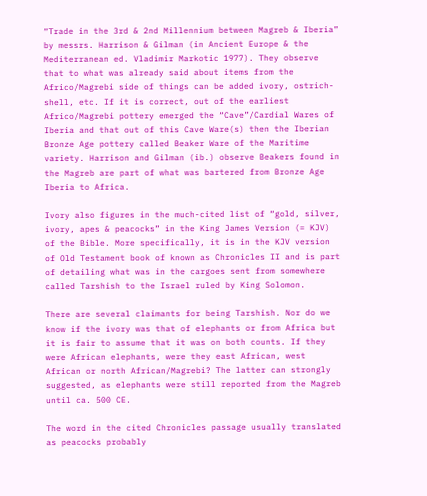“Trade in the 3rd & 2nd Millennium between Magreb & Iberia” by messrs. Harrison & Gilman (in Ancient Europe & the Mediterranean ed. Vladimir Markotic 1977). They observe that to what was already said about items from the Africo/Magrebi side of things can be added ivory, ostrich-shell, etc. If it is correct, out of the earliest Africo/Magrebi pottery emerged the “Cave”/Cardial Wares of Iberia and that out of this Cave Ware(s) then the Iberian Bronze Age pottery called Beaker Ware of the Maritime variety. Harrison and Gilman (ib.) observe Beakers found in the Magreb are part of what was bartered from Bronze Age Iberia to Africa.

Ivory also figures in the much-cited list of “gold, silver, ivory, apes & peacocks” in the King James Version (= KJV) of the Bible. More specifically, it is in the KJV version of Old Testament book of known as Chronicles II and is part of detailing what was in the cargoes sent from somewhere called Tarshish to the Israel ruled by King Solomon.

There are several claimants for being Tarshish. Nor do we know if the ivory was that of elephants or from Africa but it is fair to assume that it was on both counts. If they were African elephants, were they east African, west African or north African/Magrebi? The latter can strongly suggested, as elephants were still reported from the Magreb until ca. 500 CE.

The word in the cited Chronicles passage usually translated as peacocks probably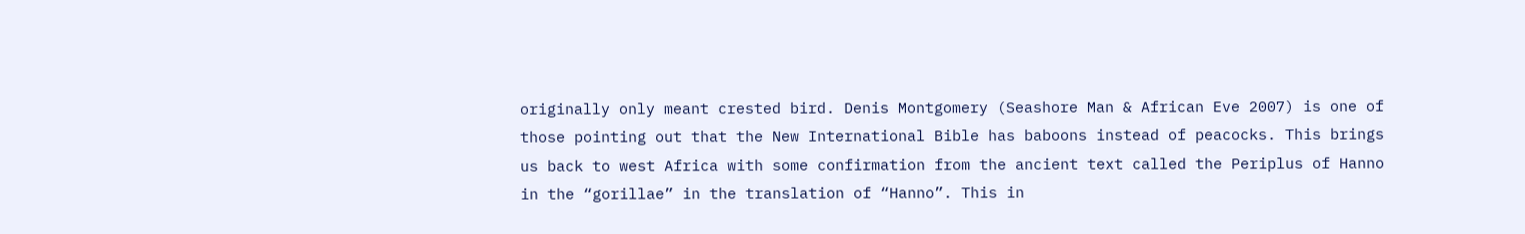originally only meant crested bird. Denis Montgomery (Seashore Man & African Eve 2007) is one of those pointing out that the New International Bible has baboons instead of peacocks. This brings us back to west Africa with some confirmation from the ancient text called the Periplus of Hanno in the “gorillae” in the translation of “Hanno”. This in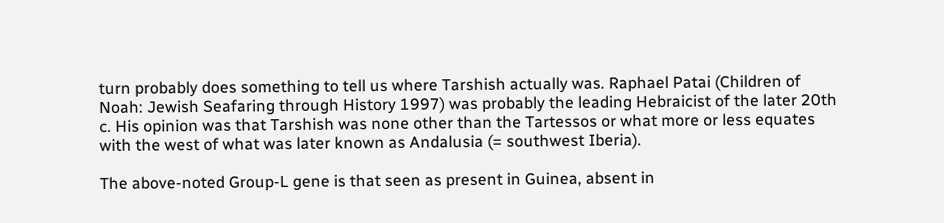turn probably does something to tell us where Tarshish actually was. Raphael Patai (Children of Noah: Jewish Seafaring through History 1997) was probably the leading Hebraicist of the later 20th c. His opinion was that Tarshish was none other than the Tartessos or what more or less equates with the west of what was later known as Andalusia (= southwest Iberia).

The above-noted Group-L gene is that seen as present in Guinea, absent in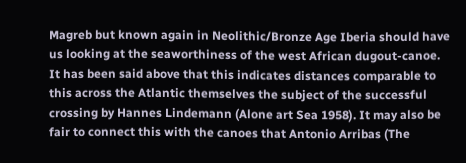Magreb but known again in Neolithic/Bronze Age Iberia should have us looking at the seaworthiness of the west African dugout-canoe. It has been said above that this indicates distances comparable to this across the Atlantic themselves the subject of the successful crossing by Hannes Lindemann (Alone art Sea 1958). It may also be fair to connect this with the canoes that Antonio Arribas (The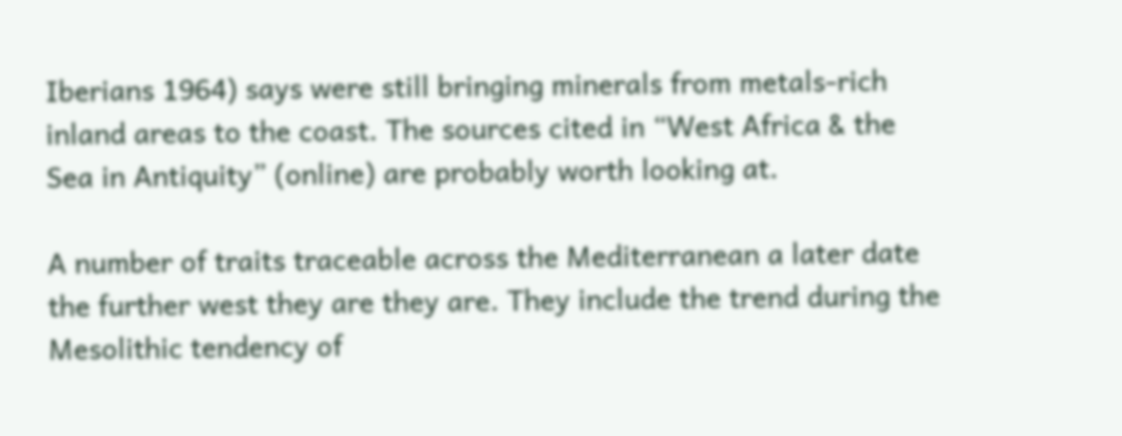Iberians 1964) says were still bringing minerals from metals-rich inland areas to the coast. The sources cited in “West Africa & the Sea in Antiquity” (online) are probably worth looking at.

A number of traits traceable across the Mediterranean a later date the further west they are they are. They include the trend during the Mesolithic tendency of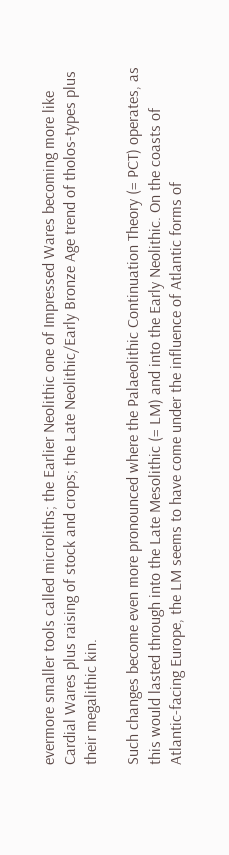evermore smaller tools called microliths; the Earlier Neolithic one of Impressed Wares becoming more like Cardial Wares plus raising of stock and crops; the Late Neolithic/Early Bronze Age trend of tholos-types plus their megalithic kin.

Such changes become even more pronounced where the Palaeolithic Continuation Theory (= PCT) operates, as this would lasted through into the Late Mesolithic (= LM) and into the Early Neolithic. On the coasts of Atlantic-facing Europe, the LM seems to have come under the influence of Atlantic forms of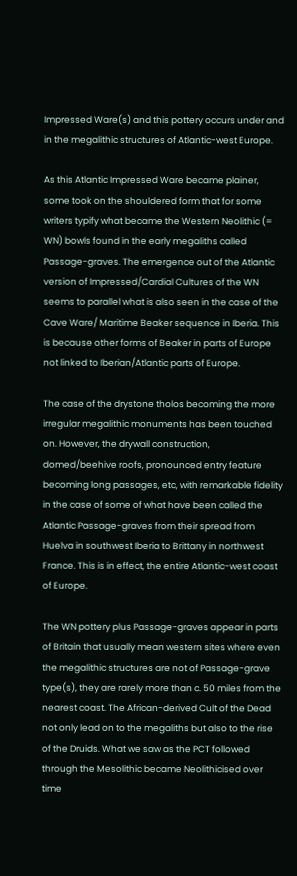Impressed Ware(s) and this pottery occurs under and in the megalithic structures of Atlantic-west Europe.

As this Atlantic Impressed Ware became plainer, some took on the shouldered form that for some writers typify what became the Western Neolithic (= WN) bowls found in the early megaliths called Passage-graves. The emergence out of the Atlantic version of Impressed/Cardial Cultures of the WN seems to parallel what is also seen in the case of the Cave Ware/ Maritime Beaker sequence in Iberia. This is because other forms of Beaker in parts of Europe not linked to Iberian/Atlantic parts of Europe.

The case of the drystone tholos becoming the more irregular megalithic monuments has been touched on. However, the drywall construction, domed/beehive roofs, pronounced entry feature becoming long passages, etc, with remarkable fidelity in the case of some of what have been called the Atlantic Passage-graves from their spread from Huelva in southwest Iberia to Brittany in northwest France. This is in effect, the entire Atlantic-west coast of Europe.

The WN pottery plus Passage-graves appear in parts of Britain that usually mean western sites where even the megalithic structures are not of Passage-grave type(s), they are rarely more than c. 50 miles from the nearest coast. The African-derived Cult of the Dead not only lead on to the megaliths but also to the rise of the Druids. What we saw as the PCT followed through the Mesolithic became Neolithicised over time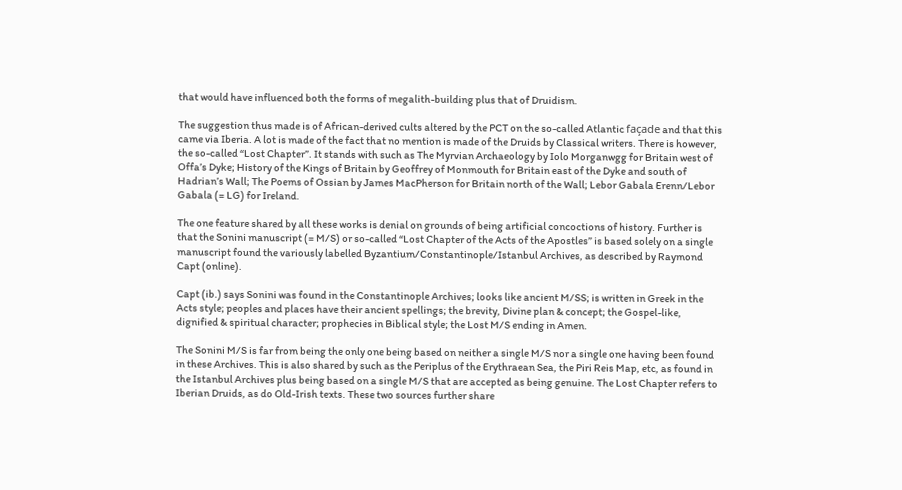that would have influenced both the forms of megalith-building plus that of Druidism.

The suggestion thus made is of African-derived cults altered by the PCT on the so-called Atlantic façade and that this came via Iberia. A lot is made of the fact that no mention is made of the Druids by Classical writers. There is however, the so-called “Lost Chapter”. It stands with such as The Myrvian Archaeology by Iolo Morganwgg for Britain west of Offa’s Dyke; History of the Kings of Britain by Geoffrey of Monmouth for Britain east of the Dyke and south of Hadrian’s Wall; The Poems of Ossian by James MacPherson for Britain north of the Wall; Lebor Gabala Erenn/Lebor Gabala (= LG) for Ireland.

The one feature shared by all these works is denial on grounds of being artificial concoctions of history. Further is that the Sonini manuscript (= M/S) or so-called “Lost Chapter of the Acts of the Apostles” is based solely on a single manuscript found the variously labelled Byzantium/Constantinople/Istanbul Archives, as described by Raymond Capt (online).

Capt (ib.) says Sonini was found in the Constantinople Archives; looks like ancient M/SS; is written in Greek in the Acts style; peoples and places have their ancient spellings; the brevity, Divine plan & concept; the Gospel-like, dignified & spiritual character; prophecies in Biblical style; the Lost M/S ending in Amen.

The Sonini M/S is far from being the only one being based on neither a single M/S nor a single one having been found in these Archives. This is also shared by such as the Periplus of the Erythraean Sea, the Piri Reis Map, etc, as found in the Istanbul Archives plus being based on a single M/S that are accepted as being genuine. The Lost Chapter refers to Iberian Druids, as do Old-Irish texts. These two sources further share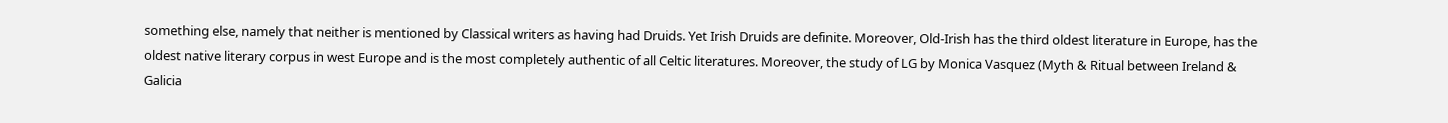something else, namely that neither is mentioned by Classical writers as having had Druids. Yet Irish Druids are definite. Moreover, Old-Irish has the third oldest literature in Europe, has the oldest native literary corpus in west Europe and is the most completely authentic of all Celtic literatures. Moreover, the study of LG by Monica Vasquez (Myth & Ritual between Ireland & Galicia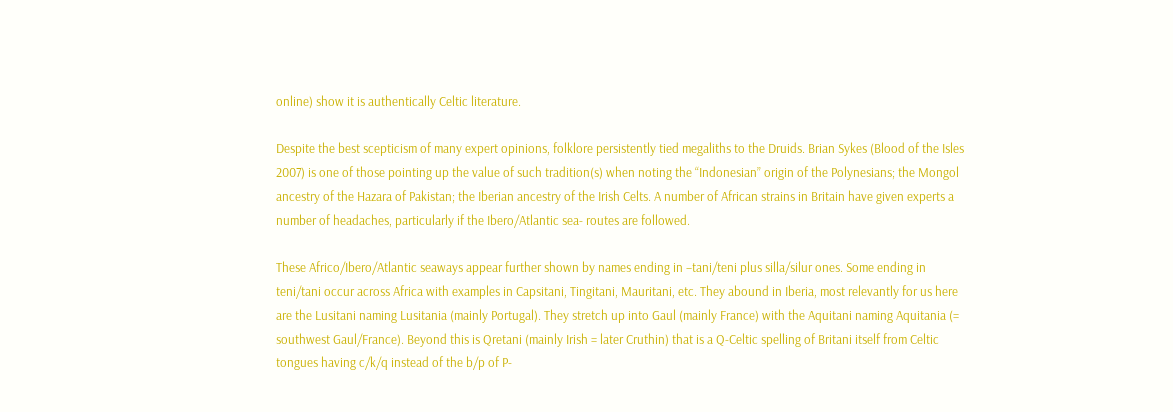online) show it is authentically Celtic literature.

Despite the best scepticism of many expert opinions, folklore persistently tied megaliths to the Druids. Brian Sykes (Blood of the Isles 2007) is one of those pointing up the value of such tradition(s) when noting the “Indonesian” origin of the Polynesians; the Mongol ancestry of the Hazara of Pakistan; the Iberian ancestry of the Irish Celts. A number of African strains in Britain have given experts a number of headaches, particularly if the Ibero/Atlantic sea- routes are followed.

These Africo/Ibero/Atlantic seaways appear further shown by names ending in –tani/teni plus silla/silur ones. Some ending in teni/tani occur across Africa with examples in Capsitani, Tingitani, Mauritani, etc. They abound in Iberia, most relevantly for us here are the Lusitani naming Lusitania (mainly Portugal). They stretch up into Gaul (mainly France) with the Aquitani naming Aquitania (= southwest Gaul/France). Beyond this is Qretani (mainly Irish = later Cruthin) that is a Q-Celtic spelling of Britani itself from Celtic tongues having c/k/q instead of the b/p of P-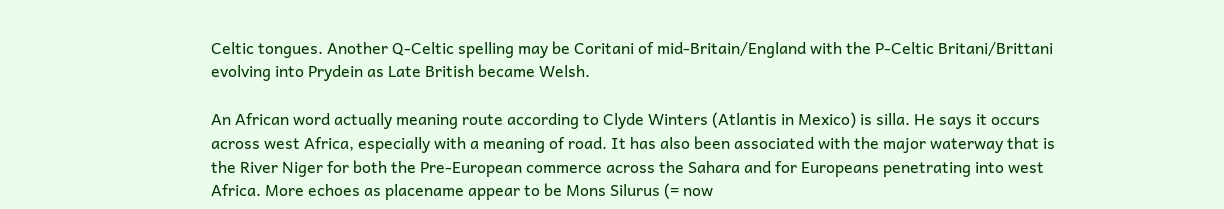Celtic tongues. Another Q-Celtic spelling may be Coritani of mid-Britain/England with the P-Celtic Britani/Brittani evolving into Prydein as Late British became Welsh.

An African word actually meaning route according to Clyde Winters (Atlantis in Mexico) is silla. He says it occurs across west Africa, especially with a meaning of road. It has also been associated with the major waterway that is the River Niger for both the Pre-European commerce across the Sahara and for Europeans penetrating into west Africa. More echoes as placename appear to be Mons Silurus (= now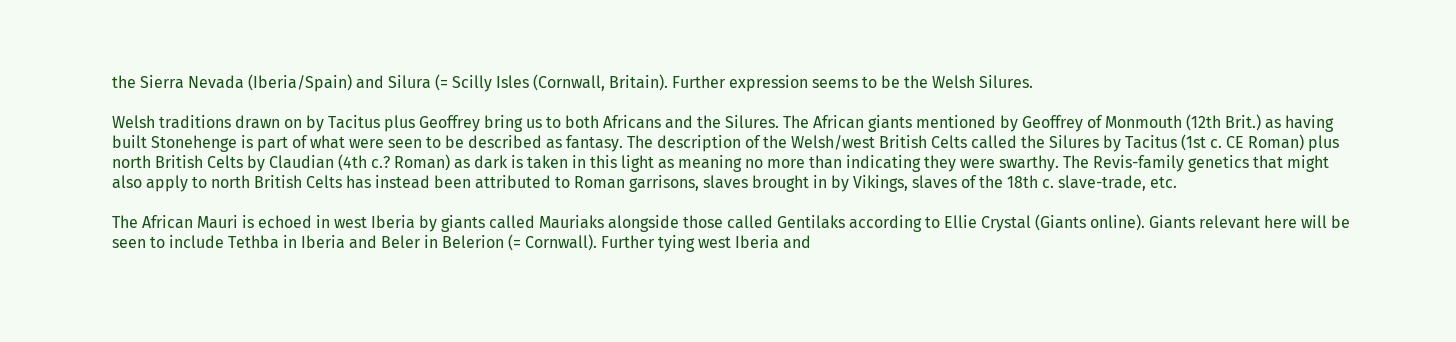the Sierra Nevada (Iberia/Spain) and Silura (= Scilly Isles (Cornwall, Britain). Further expression seems to be the Welsh Silures.

Welsh traditions drawn on by Tacitus plus Geoffrey bring us to both Africans and the Silures. The African giants mentioned by Geoffrey of Monmouth (12th Brit.) as having built Stonehenge is part of what were seen to be described as fantasy. The description of the Welsh/west British Celts called the Silures by Tacitus (1st c. CE Roman) plus north British Celts by Claudian (4th c.? Roman) as dark is taken in this light as meaning no more than indicating they were swarthy. The Revis-family genetics that might also apply to north British Celts has instead been attributed to Roman garrisons, slaves brought in by Vikings, slaves of the 18th c. slave-trade, etc.

The African Mauri is echoed in west Iberia by giants called Mauriaks alongside those called Gentilaks according to Ellie Crystal (Giants online). Giants relevant here will be seen to include Tethba in Iberia and Beler in Belerion (= Cornwall). Further tying west Iberia and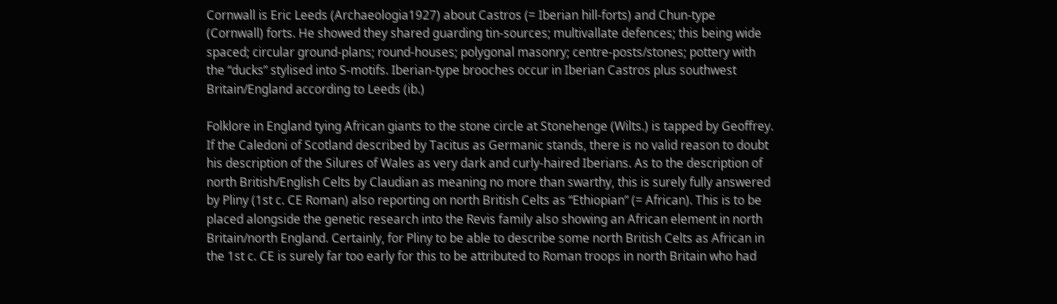Cornwall is Eric Leeds (Archaeologia1927) about Castros (= Iberian hill-forts) and Chun-type (Cornwall) forts. He showed they shared guarding tin-sources; multivallate defences; this being wide spaced; circular ground-plans; round-houses; polygonal masonry; centre-posts/stones; pottery with the “ducks” stylised into S-motifs. Iberian-type brooches occur in Iberian Castros plus southwest Britain/England according to Leeds (ib.)

Folklore in England tying African giants to the stone circle at Stonehenge (Wilts.) is tapped by Geoffrey. If the Caledoni of Scotland described by Tacitus as Germanic stands, there is no valid reason to doubt his description of the Silures of Wales as very dark and curly-haired Iberians. As to the description of north British/English Celts by Claudian as meaning no more than swarthy, this is surely fully answered by Pliny (1st c. CE Roman) also reporting on north British Celts as “Ethiopian” (= African). This is to be placed alongside the genetic research into the Revis family also showing an African element in north Britain/north England. Certainly, for Pliny to be able to describe some north British Celts as African in the 1st c. CE is surely far too early for this to be attributed to Roman troops in north Britain who had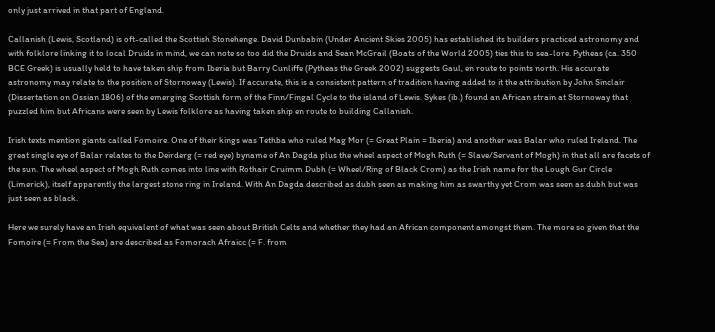only just arrived in that part of England.

Callanish (Lewis, Scotland) is oft-called the Scottish Stonehenge. David Dunbabin (Under Ancient Skies 2005) has established its builders practiced astronomy and with folklore linking it to local Druids in mind, we can note so too did the Druids and Sean McGrail (Boats of the World 2005) ties this to sea-lore. Pytheas (ca. 350 BCE Greek) is usually held to have taken ship from Iberia but Barry Cunliffe (Pytheas the Greek 2002) suggests Gaul, en route to points north. His accurate astronomy may relate to the position of Stornoway (Lewis). If accurate, this is a consistent pattern of tradition having added to it the attribution by John Sinclair (Dissertation on Ossian 1806) of the emerging Scottish form of the Finn/Fingal Cycle to the island of Lewis. Sykes (ib.) found an African strain at Stornoway that puzzled him but Africans were seen by Lewis folklore as having taken ship en route to building Callanish.

Irish texts mention giants called Fomoire. One of their kings was Tethba who ruled Mag Mor (= Great Plain = Iberia) and another was Balar who ruled Ireland. The great single eye of Balar relates to the Deirderg (= red eye) byname of An Dagda plus the wheel aspect of Mogh Ruth (= Slave/Servant of Mogh) in that all are facets of the sun. The wheel aspect of Mogh Ruth comes into line with Rothair Cruimm Dubh (= Wheel/Ring of Black Crom) as the Irish name for the Lough Gur Circle (Limerick), itself apparently the largest stone ring in Ireland. With An Dagda described as dubh seen as making him as swarthy yet Crom was seen as dubh but was just seen as black.

Here we surely have an Irish equivalent of what was seen about British Celts and whether they had an African component amongst them. The more so given that the Fomoire (= From the Sea) are described as Fomorach Afraicc (= F. from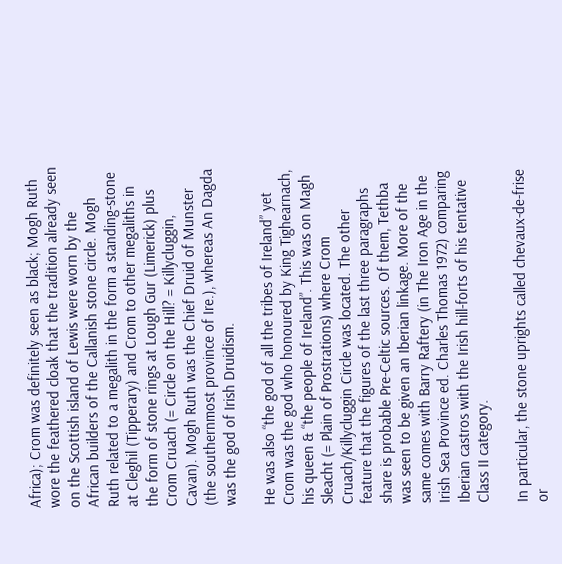Africa); Crom was definitely seen as black; Mogh Ruth wore the feathered cloak that the tradition already seen on the Scottish island of Lewis were worn by the African builders of the Callanish stone circle. Mogh Ruth related to a megalith in the form a standing-stone at Cleghil (Tipperary) and Crom to other megaliths in the form of stone rings at Lough Gur (Limerick) plus Crom Cruach (= Circle on the Hill? = Killycluggin, Cavan). Mogh Ruth was the Chief Druid of Munster (the southernmost province of Ire.), whereas An Dagda was the god of Irish Druidism.

He was also “the god of all the tribes of Ireland” yet Crom was the god who honoured by King Tighearnach, his queen & “the people of Ireland”. This was on Magh Sleacht (= Plain of Prostrations) where Crom Cruach/Killycluggin Circle was located. The other feature that the figures of the last three paragraphs share is probable Pre-Celtic sources. Of them, Tethba was seen to be given an Iberian linkage. More of the same comes with Barry Raftery (in The Iron Age in the Irish Sea Province ed. Charles Thomas 1972) comparing Iberian castros with the Irish hill-forts of his tentative Class II category.

In particular, the stone uprights called chevaux-de-frise or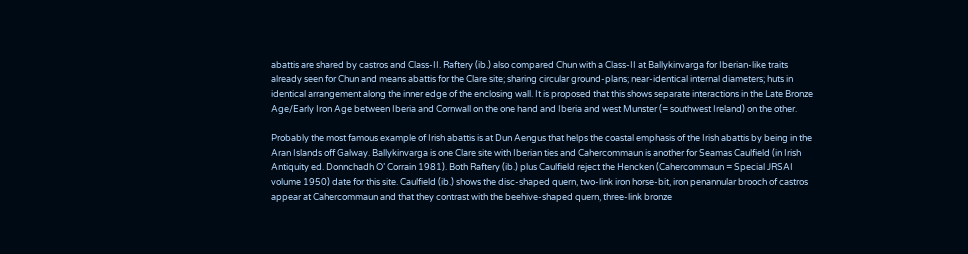abattis are shared by castros and Class-II. Raftery (ib.) also compared Chun with a Class-II at Ballykinvarga for Iberian-like traits already seen for Chun and means abattis for the Clare site; sharing circular ground-plans; near-identical internal diameters; huts in identical arrangement along the inner edge of the enclosing wall. It is proposed that this shows separate interactions in the Late Bronze Age/Early Iron Age between Iberia and Cornwall on the one hand and Iberia and west Munster (= southwest Ireland) on the other.

Probably the most famous example of Irish abattis is at Dun Aengus that helps the coastal emphasis of the Irish abattis by being in the Aran Islands off Galway. Ballykinvarga is one Clare site with Iberian ties and Cahercommaun is another for Seamas Caulfield (in Irish Antiquity ed. Donnchadh O’ Corrain 1981). Both Raftery (ib.) plus Caulfield reject the Hencken (Cahercommaun = Special JRSAI volume 1950) date for this site. Caulfield (ib.) shows the disc-shaped quern, two-link iron horse-bit, iron penannular brooch of castros appear at Cahercommaun and that they contrast with the beehive-shaped quern, three-link bronze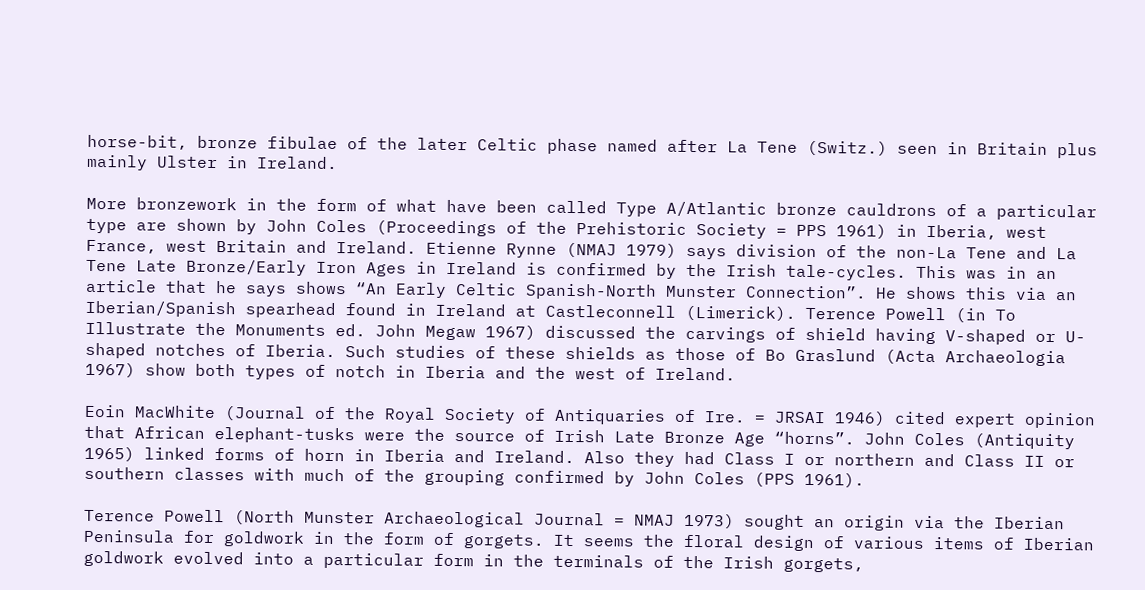horse-bit, bronze fibulae of the later Celtic phase named after La Tene (Switz.) seen in Britain plus mainly Ulster in Ireland.

More bronzework in the form of what have been called Type A/Atlantic bronze cauldrons of a particular type are shown by John Coles (Proceedings of the Prehistoric Society = PPS 1961) in Iberia, west France, west Britain and Ireland. Etienne Rynne (NMAJ 1979) says division of the non-La Tene and La Tene Late Bronze/Early Iron Ages in Ireland is confirmed by the Irish tale-cycles. This was in an article that he says shows “An Early Celtic Spanish-North Munster Connection”. He shows this via an Iberian/Spanish spearhead found in Ireland at Castleconnell (Limerick). Terence Powell (in To Illustrate the Monuments ed. John Megaw 1967) discussed the carvings of shield having V-shaped or U-shaped notches of Iberia. Such studies of these shields as those of Bo Graslund (Acta Archaeologia 1967) show both types of notch in Iberia and the west of Ireland.

Eoin MacWhite (Journal of the Royal Society of Antiquaries of Ire. = JRSAI 1946) cited expert opinion that African elephant-tusks were the source of Irish Late Bronze Age “horns”. John Coles (Antiquity 1965) linked forms of horn in Iberia and Ireland. Also they had Class I or northern and Class II or southern classes with much of the grouping confirmed by John Coles (PPS 1961).

Terence Powell (North Munster Archaeological Journal = NMAJ 1973) sought an origin via the Iberian Peninsula for goldwork in the form of gorgets. It seems the floral design of various items of Iberian goldwork evolved into a particular form in the terminals of the Irish gorgets,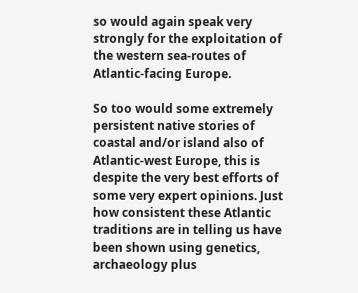so would again speak very strongly for the exploitation of the western sea-routes of Atlantic-facing Europe.

So too would some extremely persistent native stories of coastal and/or island also of Atlantic-west Europe, this is despite the very best efforts of some very expert opinions. Just how consistent these Atlantic traditions are in telling us have been shown using genetics, archaeology plus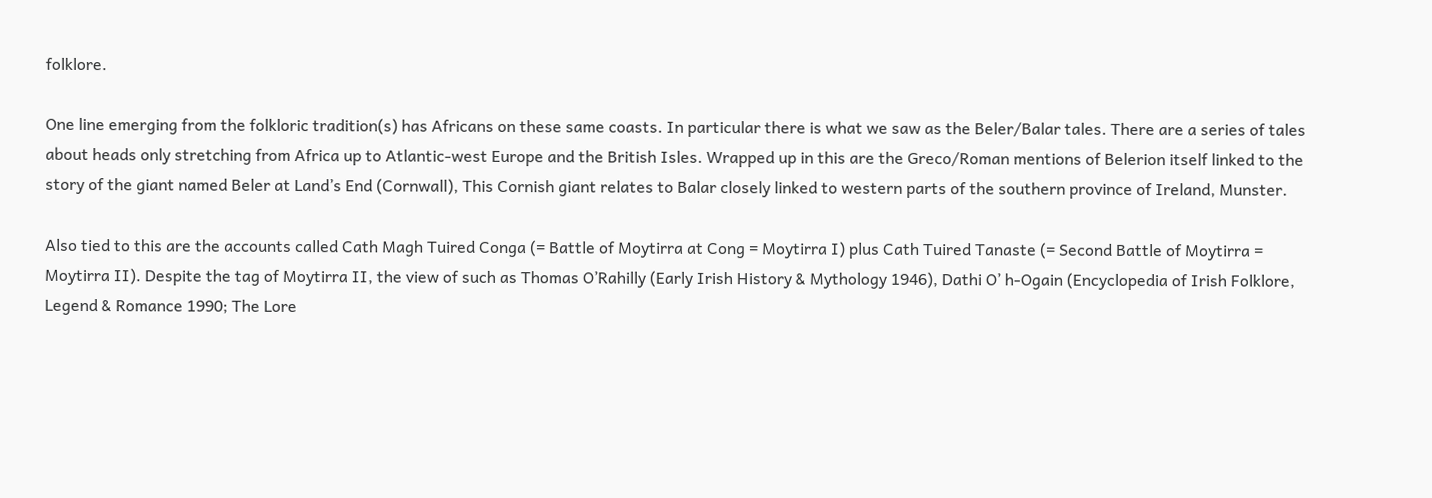folklore.

One line emerging from the folkloric tradition(s) has Africans on these same coasts. In particular there is what we saw as the Beler/Balar tales. There are a series of tales about heads only stretching from Africa up to Atlantic-west Europe and the British Isles. Wrapped up in this are the Greco/Roman mentions of Belerion itself linked to the story of the giant named Beler at Land’s End (Cornwall), This Cornish giant relates to Balar closely linked to western parts of the southern province of Ireland, Munster.

Also tied to this are the accounts called Cath Magh Tuired Conga (= Battle of Moytirra at Cong = Moytirra I) plus Cath Tuired Tanaste (= Second Battle of Moytirra = Moytirra II). Despite the tag of Moytirra II, the view of such as Thomas O’Rahilly (Early Irish History & Mythology 1946), Dathi O’ h-Ogain (Encyclopedia of Irish Folklore, Legend & Romance 1990; The Lore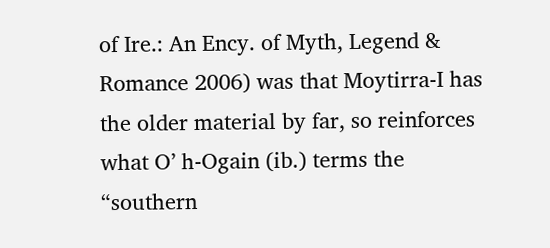of Ire.: An Ency. of Myth, Legend & Romance 2006) was that Moytirra-I has the older material by far, so reinforces what O’ h-Ogain (ib.) terms the “southern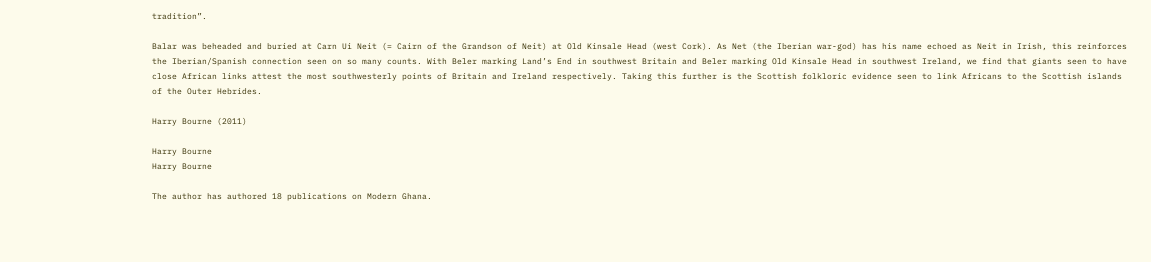tradition”.

Balar was beheaded and buried at Carn Ui Neit (= Cairn of the Grandson of Neit) at Old Kinsale Head (west Cork). As Net (the Iberian war-god) has his name echoed as Neit in Irish, this reinforces the Iberian/Spanish connection seen on so many counts. With Beler marking Land’s End in southwest Britain and Beler marking Old Kinsale Head in southwest Ireland, we find that giants seen to have close African links attest the most southwesterly points of Britain and Ireland respectively. Taking this further is the Scottish folkloric evidence seen to link Africans to the Scottish islands of the Outer Hebrides.

Harry Bourne (2011)

Harry Bourne
Harry Bourne

The author has authored 18 publications on Modern Ghana.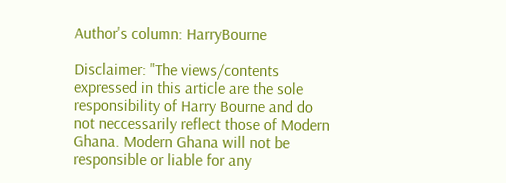Author's column: HarryBourne

Disclaimer: "The views/contents expressed in this article are the sole responsibility of Harry Bourne and do not neccessarily reflect those of Modern Ghana. Modern Ghana will not be responsible or liable for any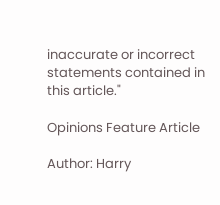inaccurate or incorrect statements contained in this article."

Opinions Feature Article

Author: Harry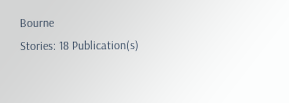Bourne
Stories: 18 Publication(s)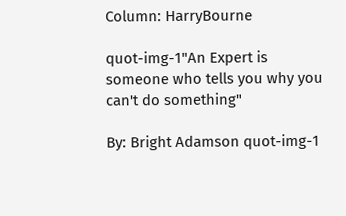Column: HarryBourne

quot-img-1"An Expert is someone who tells you why you can't do something"

By: Bright Adamson quot-img-1